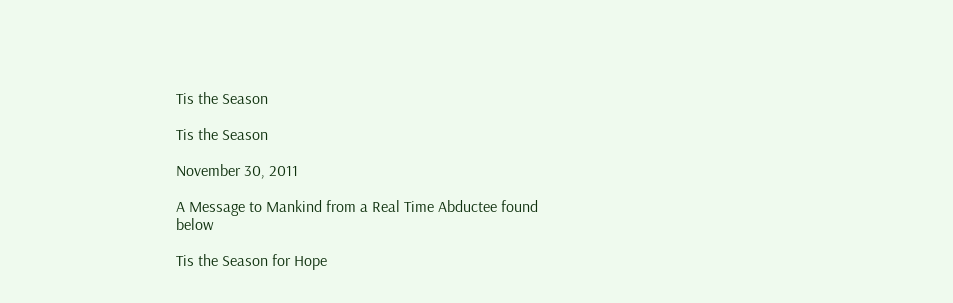Tis the Season

Tis the Season

November 30, 2011

A Message to Mankind from a Real Time Abductee found below

Tis the Season for Hope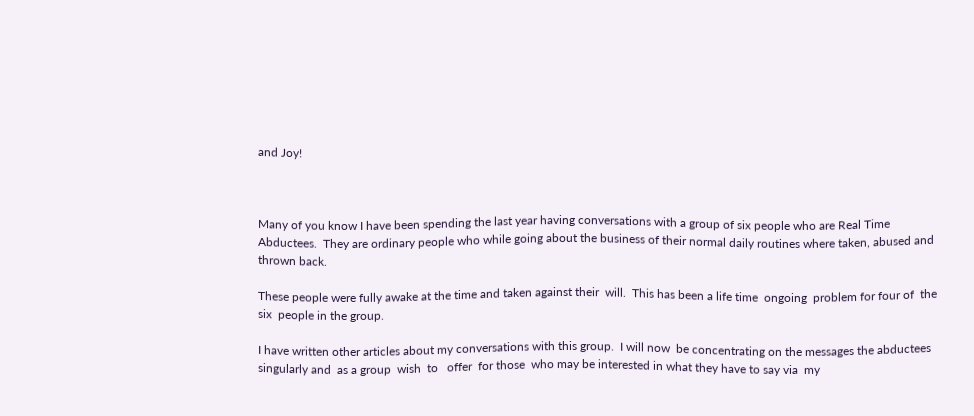and Joy!



Many of you know I have been spending the last year having conversations with a group of six people who are Real Time Abductees.  They are ordinary people who while going about the business of their normal daily routines where taken, abused and  thrown back.

These people were fully awake at the time and taken against their  will.  This has been a life time  ongoing  problem for four of  the six  people in the group.

I have written other articles about my conversations with this group.  I will now  be concentrating on the messages the abductees singularly and  as a group  wish  to   offer  for those  who may be interested in what they have to say via  my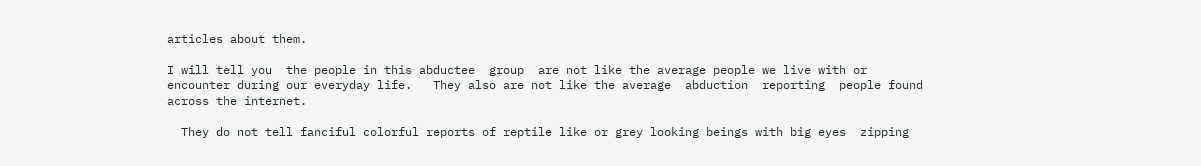articles about them.

I will tell you  the people in this abductee  group  are not like the average people we live with or encounter during our everyday life.   They also are not like the average  abduction  reporting  people found across the internet.

  They do not tell fanciful colorful reports of reptile like or grey looking beings with big eyes  zipping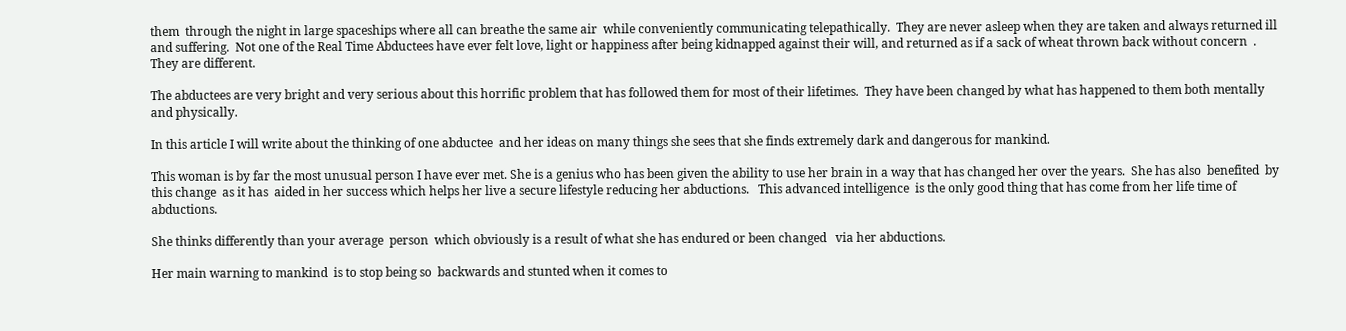them  through the night in large spaceships where all can breathe the same air  while conveniently communicating telepathically.  They are never asleep when they are taken and always returned ill and suffering.  Not one of the Real Time Abductees have ever felt love, light or happiness after being kidnapped against their will, and returned as if a sack of wheat thrown back without concern  .  They are different.

The abductees are very bright and very serious about this horrific problem that has followed them for most of their lifetimes.  They have been changed by what has happened to them both mentally and physically.

In this article I will write about the thinking of one abductee  and her ideas on many things she sees that she finds extremely dark and dangerous for mankind.

This woman is by far the most unusual person I have ever met. She is a genius who has been given the ability to use her brain in a way that has changed her over the years.  She has also  benefited  by this change  as it has  aided in her success which helps her live a secure lifestyle reducing her abductions.   This advanced intelligence  is the only good thing that has come from her life time of  abductions.

She thinks differently than your average  person  which obviously is a result of what she has endured or been changed   via her abductions.

Her main warning to mankind  is to stop being so  backwards and stunted when it comes to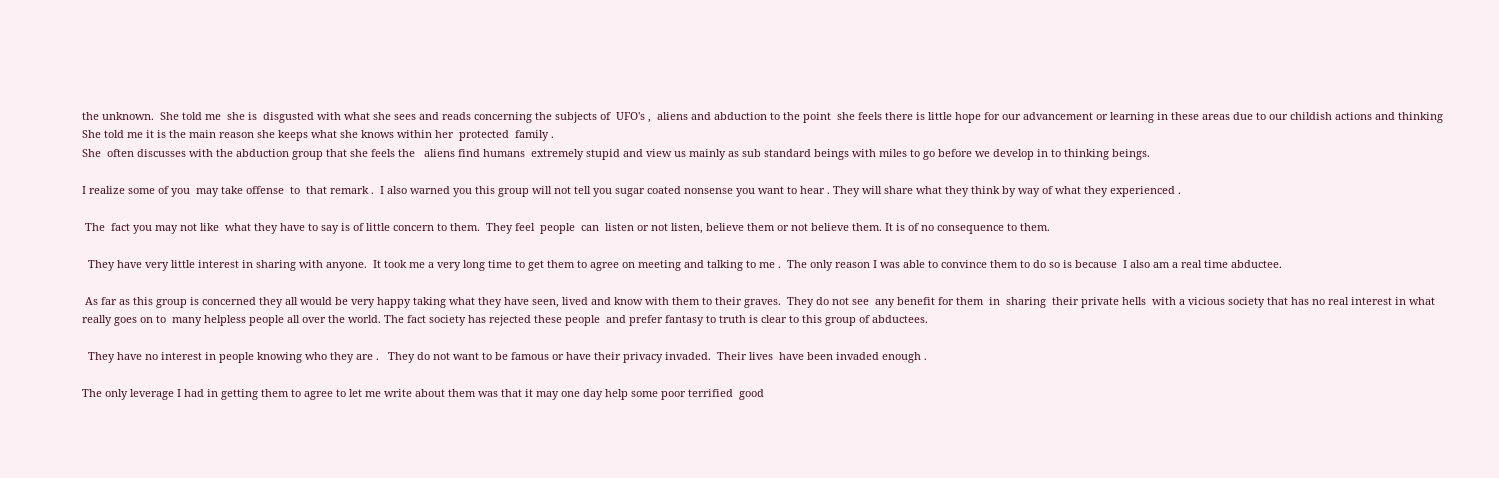the unknown.  She told me  she is  disgusted with what she sees and reads concerning the subjects of  UFO's ,  aliens and abduction to the point  she feels there is little hope for our advancement or learning in these areas due to our childish actions and thinking    She told me it is the main reason she keeps what she knows within her  protected  family .
She  often discusses with the abduction group that she feels the   aliens find humans  extremely stupid and view us mainly as sub standard beings with miles to go before we develop in to thinking beings.

I realize some of you  may take offense  to  that remark .  I also warned you this group will not tell you sugar coated nonsense you want to hear . They will share what they think by way of what they experienced .

 The  fact you may not like  what they have to say is of little concern to them.  They feel  people  can  listen or not listen, believe them or not believe them. It is of no consequence to them.

  They have very little interest in sharing with anyone.  It took me a very long time to get them to agree on meeting and talking to me .  The only reason I was able to convince them to do so is because  I also am a real time abductee.

 As far as this group is concerned they all would be very happy taking what they have seen, lived and know with them to their graves.  They do not see  any benefit for them  in  sharing  their private hells  with a vicious society that has no real interest in what really goes on to  many helpless people all over the world. The fact society has rejected these people  and prefer fantasy to truth is clear to this group of abductees.

  They have no interest in people knowing who they are .   They do not want to be famous or have their privacy invaded.  Their lives  have been invaded enough .

The only leverage I had in getting them to agree to let me write about them was that it may one day help some poor terrified  good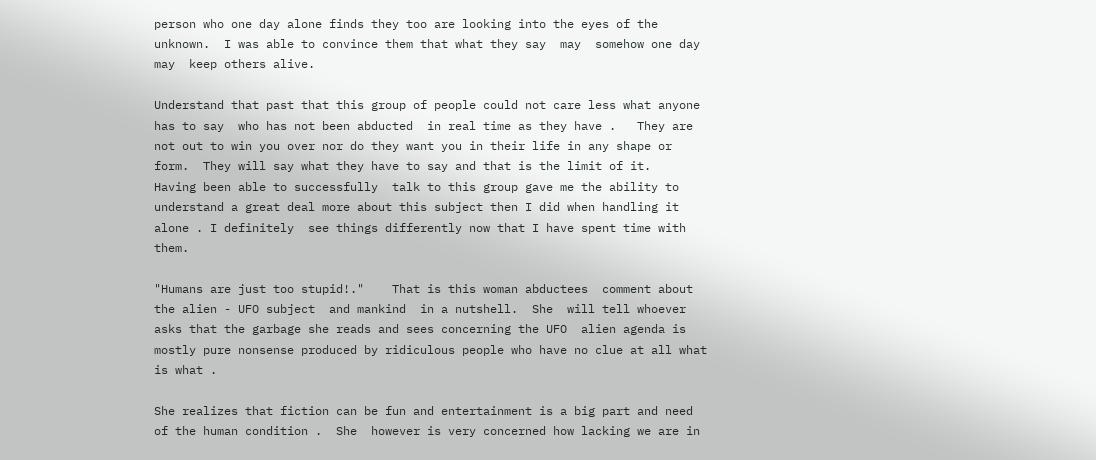person who one day alone finds they too are looking into the eyes of the unknown.  I was able to convince them that what they say  may  somehow one day may  keep others alive.

Understand that past that this group of people could not care less what anyone has to say  who has not been abducted  in real time as they have .   They are not out to win you over nor do they want you in their life in any shape or form.  They will say what they have to say and that is the limit of it.
Having been able to successfully  talk to this group gave me the ability to understand a great deal more about this subject then I did when handling it alone . I definitely  see things differently now that I have spent time with them.

"Humans are just too stupid!."    That is this woman abductees  comment about the alien - UFO subject  and mankind  in a nutshell.  She  will tell whoever asks that the garbage she reads and sees concerning the UFO  alien agenda is mostly pure nonsense produced by ridiculous people who have no clue at all what is what .

She realizes that fiction can be fun and entertainment is a big part and need of the human condition .  She  however is very concerned how lacking we are in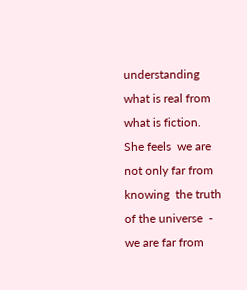understanding what is real from what is fiction.  She feels  we are not only far from knowing  the truth of the universe  - we are far from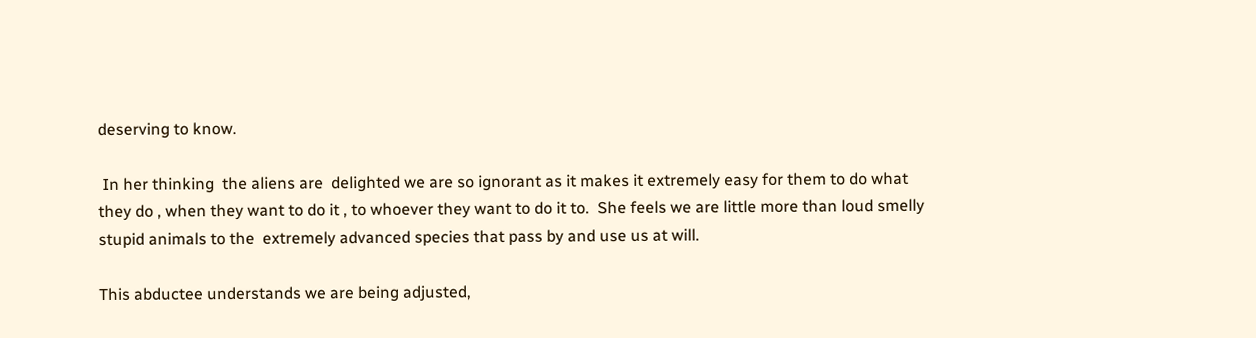deserving to know.

 In her thinking  the aliens are  delighted we are so ignorant as it makes it extremely easy for them to do what they do , when they want to do it , to whoever they want to do it to.  She feels we are little more than loud smelly stupid animals to the  extremely advanced species that pass by and use us at will.

This abductee understands we are being adjusted,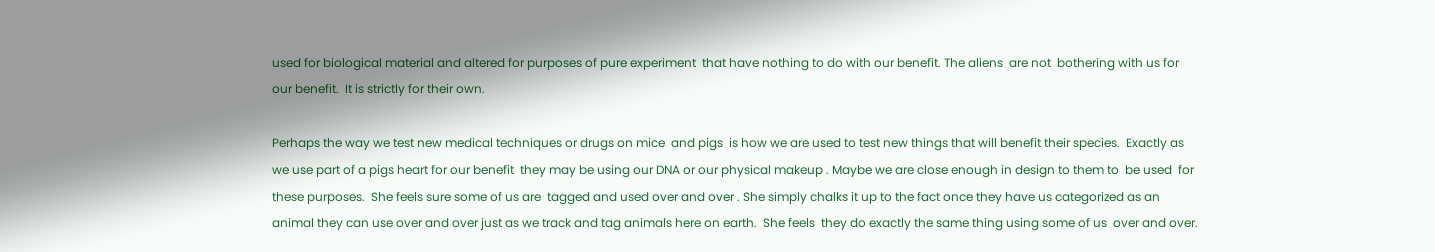used for biological material and altered for purposes of pure experiment  that have nothing to do with our benefit. The aliens  are not  bothering with us for our benefit.  It is strictly for their own.

Perhaps the way we test new medical techniques or drugs on mice  and pigs  is how we are used to test new things that will benefit their species.  Exactly as we use part of a pigs heart for our benefit  they may be using our DNA or our physical makeup . Maybe we are close enough in design to them to  be used  for these purposes.  She feels sure some of us are  tagged and used over and over . She simply chalks it up to the fact once they have us categorized as an animal they can use over and over just as we track and tag animals here on earth.  She feels  they do exactly the same thing using some of us  over and over.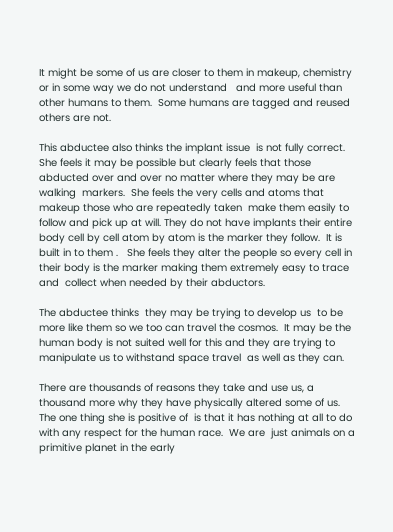It might be some of us are closer to them in makeup, chemistry or in some way we do not understand   and more useful than other humans to them.  Some humans are tagged and reused others are not.

This abductee also thinks the implant issue  is not fully correct.  She feels it may be possible but clearly feels that those abducted over and over no matter where they may be are walking  markers.  She feels the very cells and atoms that makeup those who are repeatedly taken  make them easily to follow and pick up at will. They do not have implants their entire body cell by cell atom by atom is the marker they follow.  It is built in to them .   She feels they alter the people so every cell in their body is the marker making them extremely easy to trace and  collect when needed by their abductors.

The abductee thinks  they may be trying to develop us  to be more like them so we too can travel the cosmos.  It may be the human body is not suited well for this and they are trying to manipulate us to withstand space travel  as well as they can.

There are thousands of reasons they take and use us, a thousand more why they have physically altered some of us.  The one thing she is positive of  is that it has nothing at all to do with any respect for the human race.  We are  just animals on a primitive planet in the early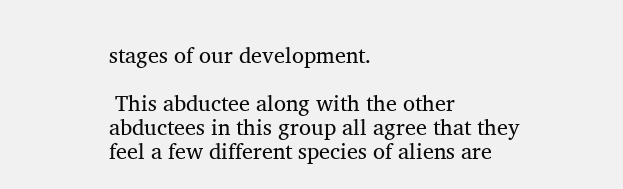stages of our development.

 This abductee along with the other abductees in this group all agree that they feel a few different species of aliens are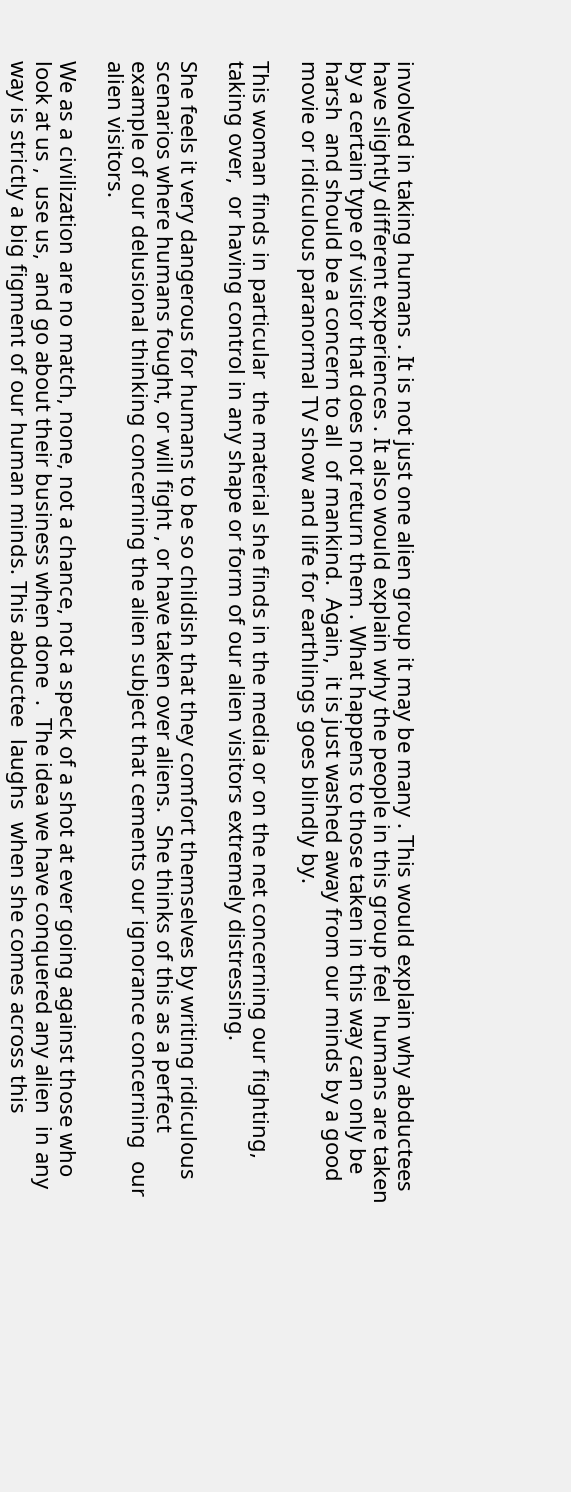involved in taking humans . It is not just one alien group it may be many . This would explain why abductees have slightly different experiences . It also would explain why the people in this group feel  humans are taken by a certain type of visitor that does not return them . What happens to those taken in this way can only be  harsh  and should be a concern to all  of mankind.  Again,  it is just washed away from our minds by a good movie or ridiculous paranormal TV show and life for earthlings goes blindly by.

This woman finds in particular  the material she finds in the media or on the net concerning our fighting, taking over,  or having control in any shape or form of our alien visitors extremely distressing.

She feels it very dangerous for humans to be so childish that they comfort themselves by writing ridiculous scenarios where humans fought, or will fight , or have taken over aliens.  She thinks of this as a perfect example of our delusional thinking concerning the alien subject that cements our ignorance concerning  our alien visitors.

We as a civilization are no match, none, not a chance, not a speck of a shot at ever going against those who look at us ,  use us,  and go about their business when done  .  The idea we have conquered any alien  in any way is strictly a big figment of our human minds. This abductee  laughs  when she comes across this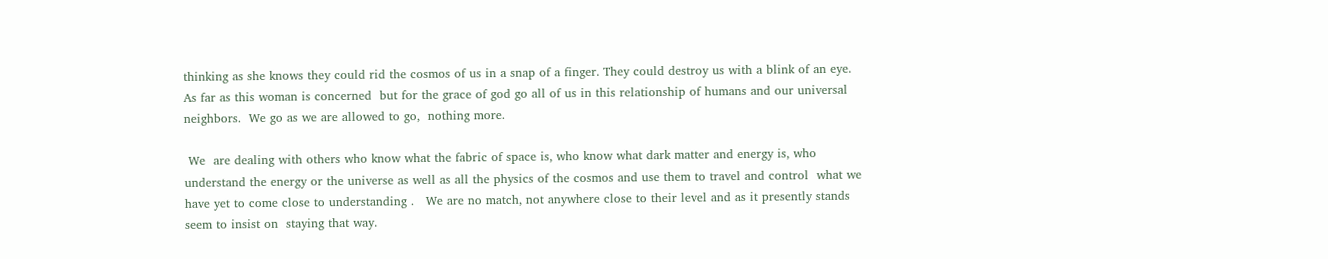thinking as she knows they could rid the cosmos of us in a snap of a finger. They could destroy us with a blink of an eye.  As far as this woman is concerned  but for the grace of god go all of us in this relationship of humans and our universal neighbors.  We go as we are allowed to go,  nothing more.

 We  are dealing with others who know what the fabric of space is, who know what dark matter and energy is, who understand the energy or the universe as well as all the physics of the cosmos and use them to travel and control  what we have yet to come close to understanding .   We are no match, not anywhere close to their level and as it presently stands  seem to insist on  staying that way.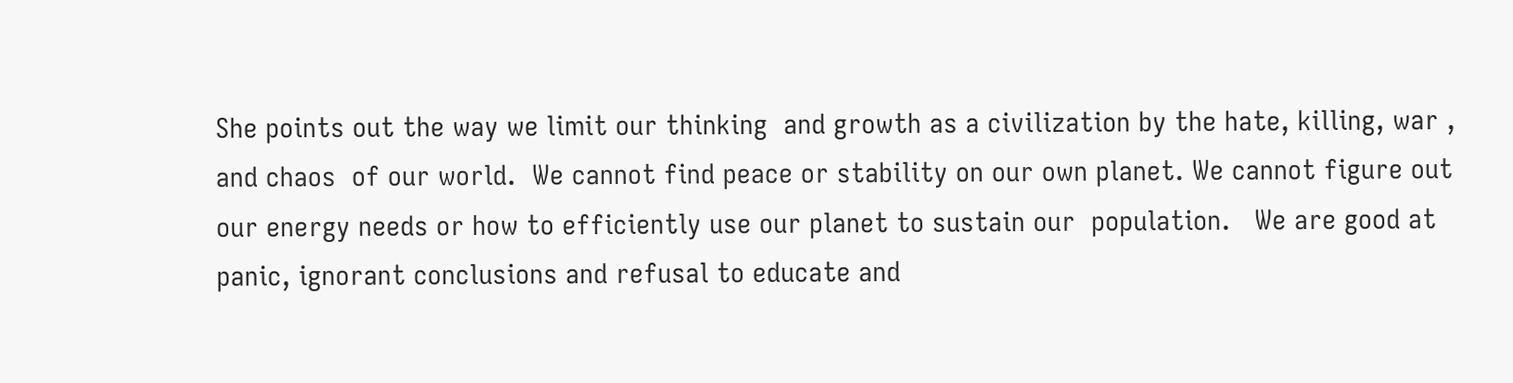She points out the way we limit our thinking  and growth as a civilization by the hate, killing, war ,  and chaos  of our world.  We cannot find peace or stability on our own planet. We cannot figure out our energy needs or how to efficiently use our planet to sustain our  population.   We are good at panic, ignorant conclusions and refusal to educate and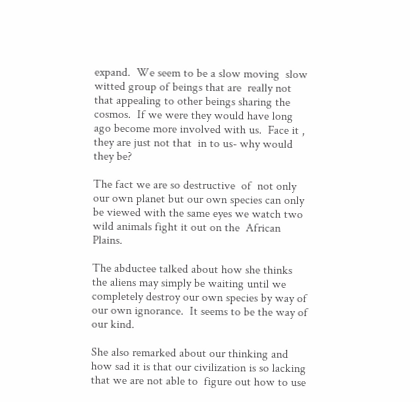expand.  We seem to be a slow moving  slow witted group of beings that are  really not that appealing to other beings sharing the cosmos.  If we were they would have long ago become more involved with us.  Face it , they are just not that  in to us- why would they be?

The fact we are so destructive  of  not only our own planet but our own species can only be viewed with the same eyes we watch two wild animals fight it out on the  African Plains.

The abductee talked about how she thinks the aliens may simply be waiting until we completely destroy our own species by way of our own ignorance.  It seems to be the way of our kind.

She also remarked about our thinking and how sad it is that our civilization is so lacking that we are not able to  figure out how to use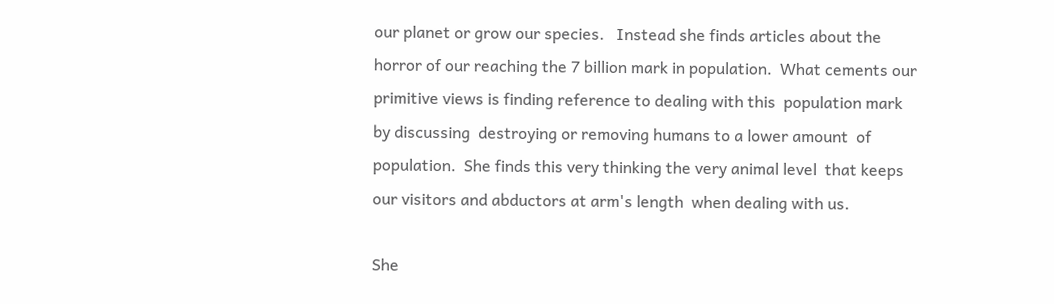our planet or grow our species.   Instead she finds articles about the horror of our reaching the 7 billion mark in population.  What cements our primitive views is finding reference to dealing with this  population mark  by discussing  destroying or removing humans to a lower amount  of population.  She finds this very thinking the very animal level  that keeps our visitors and abductors at arm's length  when dealing with us.

She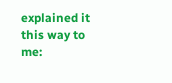explained it this way to me: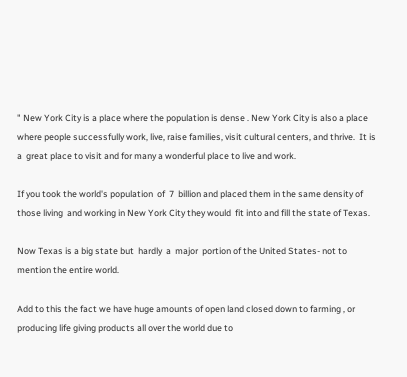" New York City is a place where the population is dense . New York City is also a place where people successfully work, live, raise families, visit cultural centers, and thrive.  It is a  great place to visit and for many a wonderful place to live and work.

If you took the world's population  of  7  billion and placed them in the same density of  those living  and working in New York City they would  fit into and fill the state of Texas.

Now Texas is a big state but  hardly  a  major  portion of the United States- not to mention the entire world.

Add to this the fact we have huge amounts of open land closed down to farming , or producing life giving products all over the world due to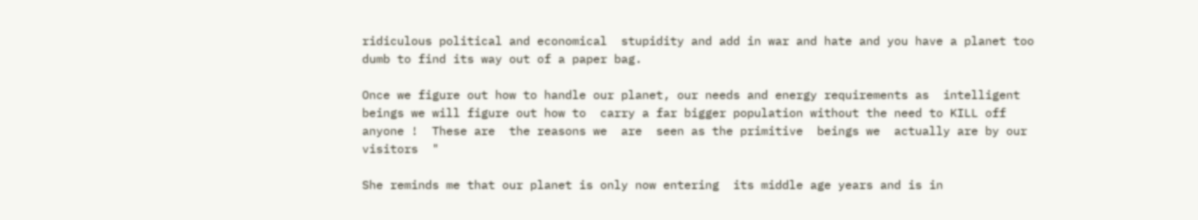ridiculous political and economical  stupidity and add in war and hate and you have a planet too dumb to find its way out of a paper bag.

Once we figure out how to handle our planet, our needs and energy requirements as  intelligent beings we will figure out how to  carry a far bigger population without the need to KILL off anyone !  These are  the reasons we  are  seen as the primitive  beings we  actually are by our visitors  "

She reminds me that our planet is only now entering  its middle age years and is in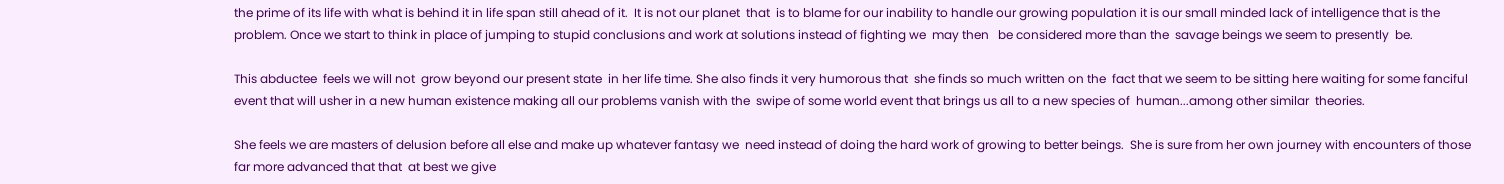the prime of its life with what is behind it in life span still ahead of it.  It is not our planet  that  is to blame for our inability to handle our growing population it is our small minded lack of intelligence that is the problem. Once we start to think in place of jumping to stupid conclusions and work at solutions instead of fighting we  may then   be considered more than the  savage beings we seem to presently  be.

This abductee  feels we will not  grow beyond our present state  in her life time. She also finds it very humorous that  she finds so much written on the  fact that we seem to be sitting here waiting for some fanciful event that will usher in a new human existence making all our problems vanish with the  swipe of some world event that brings us all to a new species of  human...among other similar  theories.

She feels we are masters of delusion before all else and make up whatever fantasy we  need instead of doing the hard work of growing to better beings.  She is sure from her own journey with encounters of those far more advanced that that  at best we give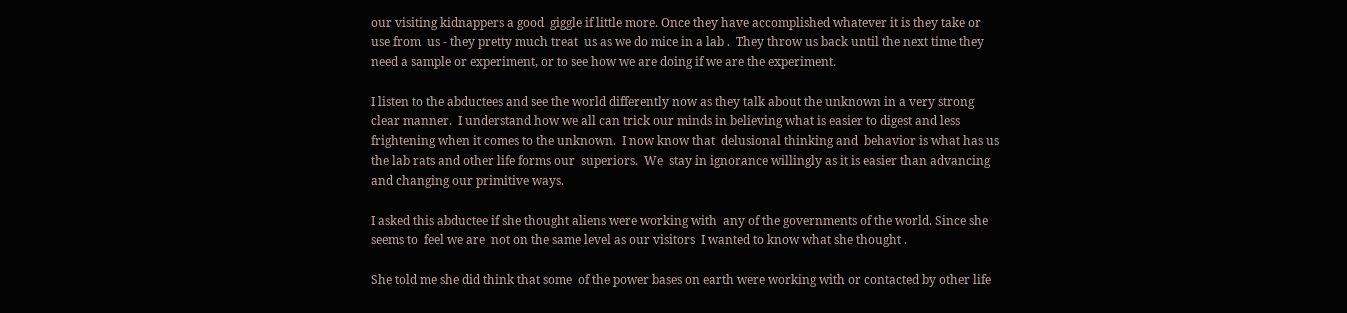our visiting kidnappers a good  giggle if little more. Once they have accomplished whatever it is they take or use from  us - they pretty much treat  us as we do mice in a lab .  They throw us back until the next time they need a sample or experiment, or to see how we are doing if we are the experiment.

I listen to the abductees and see the world differently now as they talk about the unknown in a very strong  clear manner.  I understand how we all can trick our minds in believing what is easier to digest and less frightening when it comes to the unknown.  I now know that  delusional thinking and  behavior is what has us the lab rats and other life forms our  superiors.  We  stay in ignorance willingly as it is easier than advancing and changing our primitive ways.

I asked this abductee if she thought aliens were working with  any of the governments of the world. Since she seems to  feel we are  not on the same level as our visitors  I wanted to know what she thought .

She told me she did think that some  of the power bases on earth were working with or contacted by other life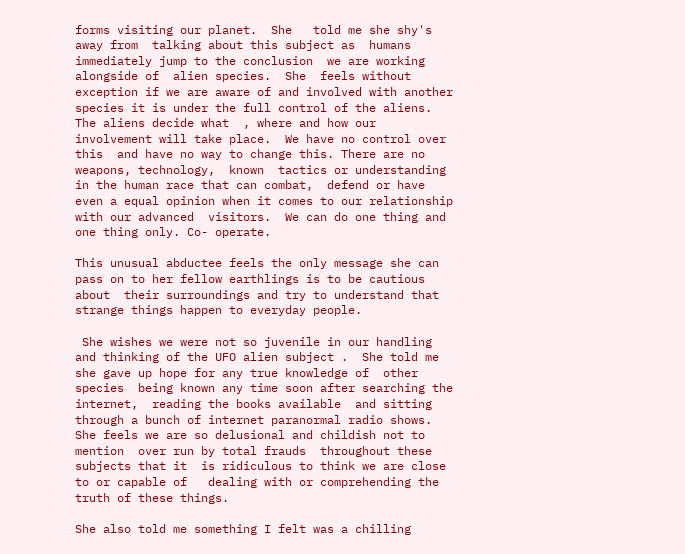forms visiting our planet.  She   told me she shy's away from  talking about this subject as  humans immediately jump to the conclusion  we are working alongside of  alien species.  She  feels without exception if we are aware of and involved with another species it is under the full control of the aliens.  The aliens decide what  , where and how our involvement will take place.  We have no control over this  and have no way to change this. There are no weapons, technology,  known  tactics or understanding  in the human race that can combat,  defend or have even a equal opinion when it comes to our relationship with our advanced  visitors.  We can do one thing and one thing only. Co- operate.

This unusual abductee feels the only message she can pass on to her fellow earthlings is to be cautious about  their surroundings and try to understand that strange things happen to everyday people.

 She wishes we were not so juvenile in our handling and thinking of the UFO alien subject .  She told me she gave up hope for any true knowledge of  other species  being known any time soon after searching the  internet,  reading the books available  and sitting through a bunch of internet paranormal radio shows.  She feels we are so delusional and childish not to mention  over run by total frauds  throughout these subjects that it  is ridiculous to think we are close to or capable of   dealing with or comprehending the truth of these things.

She also told me something I felt was a chilling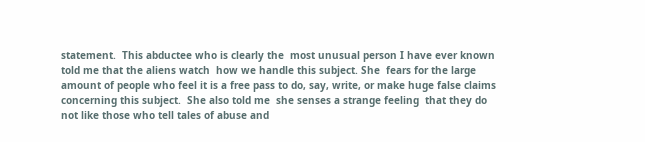statement.  This abductee who is clearly the  most unusual person I have ever known told me that the aliens watch  how we handle this subject. She  fears for the large amount of people who feel it is a free pass to do, say, write, or make huge false claims concerning this subject.  She also told me  she senses a strange feeling  that they do not like those who tell tales of abuse and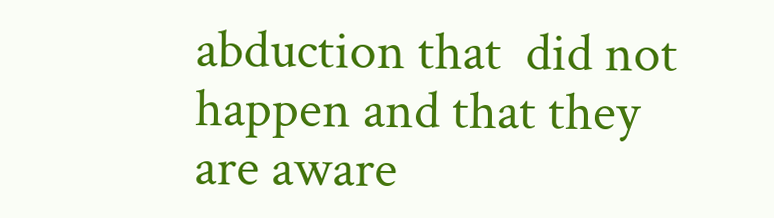abduction that  did not happen and that they are aware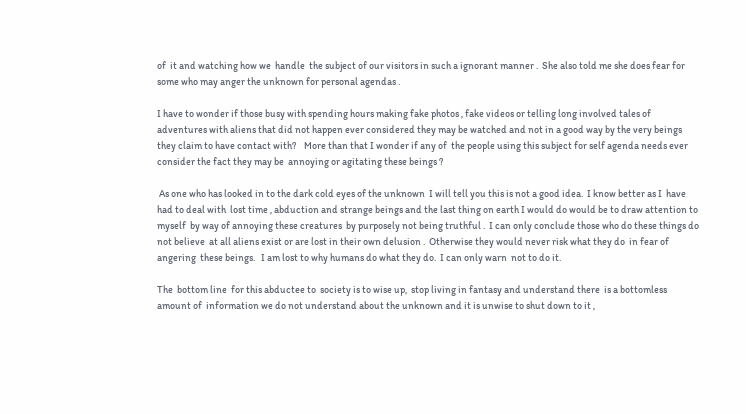of  it and watching how we  handle  the subject of our visitors in such a ignorant manner .  She also told me she does fear for some who may anger the unknown for personal agendas .

I have to wonder if those busy with spending hours making fake photos , fake videos or telling long involved tales of adventures with aliens that did not happen ever considered they may be watched and not in a good way by the very beings they claim to have contact with?    More than that I wonder if any of  the people using this subject for self agenda needs ever consider the fact they may be  annoying or agitating these beings ?

 As one who has looked in to the dark cold eyes of the unknown  I will tell you this is not a good idea.  I know better as I  have  had to deal with  lost time , abduction and strange beings and the last thing on earth I would do would be to draw attention to myself  by way of annoying these creatures  by purposely not being truthful .  I can only conclude those who do these things do not believe  at all aliens exist or are lost in their own delusion .  Otherwise they would never risk what they do  in fear of angering  these beings.   I am lost to why humans do what they do.  I can only warn  not to do it.

The  bottom line  for this abductee to  society is to wise up,  stop living in fantasy and understand there  is a bottomless amount of  information we do not understand about the unknown and it is unwise to shut down to it ,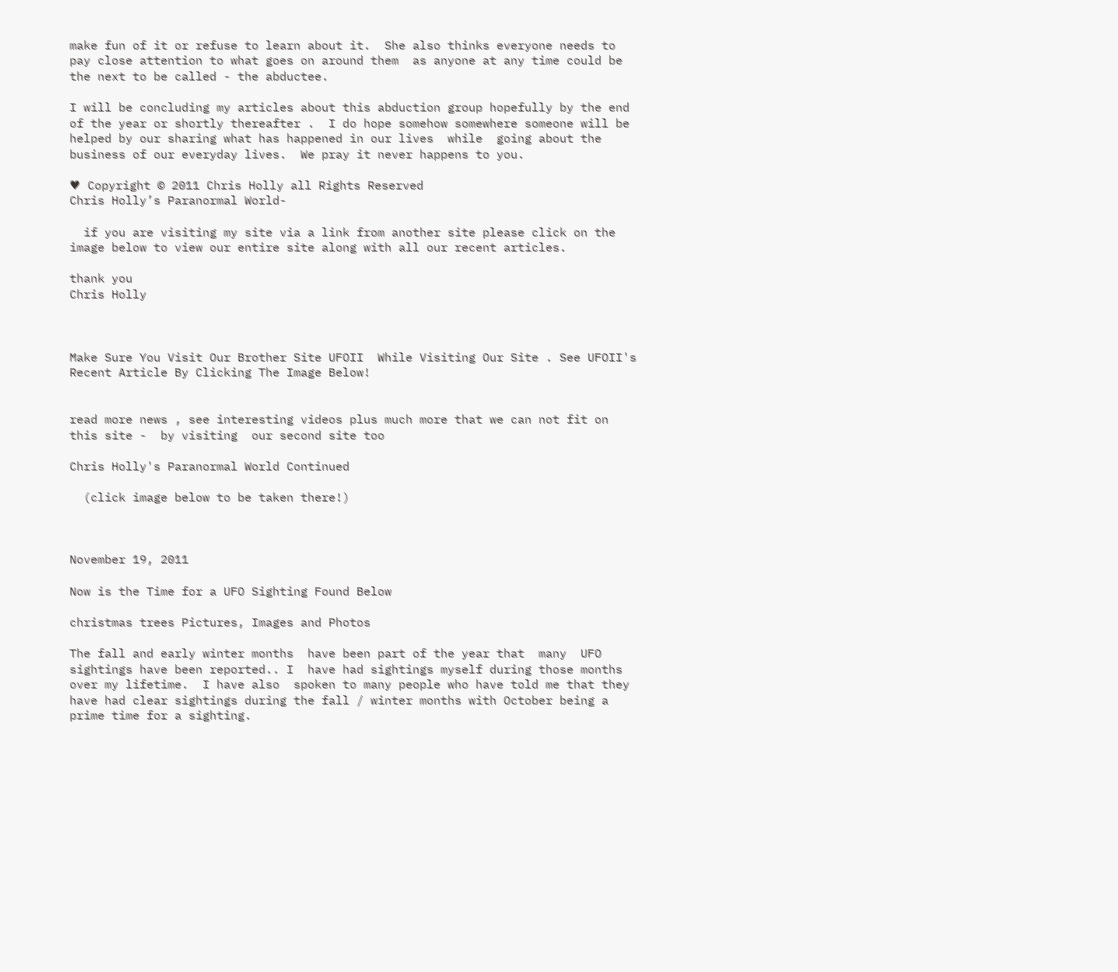make fun of it or refuse to learn about it.  She also thinks everyone needs to  pay close attention to what goes on around them  as anyone at any time could be the next to be called - the abductee.

I will be concluding my articles about this abduction group hopefully by the end of the year or shortly thereafter .  I do hope somehow somewhere someone will be helped by our sharing what has happened in our lives  while  going about the business of our everyday lives.  We pray it never happens to you.

♥ Copyright © 2011 Chris Holly all Rights Reserved
Chris Holly’s Paranormal World-

  if you are visiting my site via a link from another site please click on the image below to view our entire site along with all our recent articles.

thank you
Chris Holly



Make Sure You Visit Our Brother Site UFOII  While Visiting Our Site . See UFOII's Recent Article By Clicking The Image Below!


read more news , see interesting videos plus much more that we can not fit on this site -  by visiting  our second site too

Chris Holly's Paranormal World Continued

  (click image below to be taken there!)



November 19, 2011

Now is the Time for a UFO Sighting Found Below

christmas trees Pictures, Images and Photos

The fall and early winter months  have been part of the year that  many  UFO sightings have been reported.. I  have had sightings myself during those months over my lifetime.  I have also  spoken to many people who have told me that they have had clear sightings during the fall / winter months with October being a prime time for a sighting.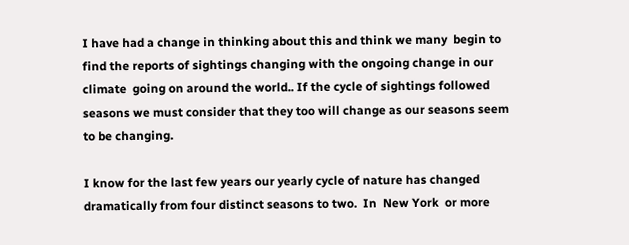I have had a change in thinking about this and think we many  begin to  find the reports of sightings changing with the ongoing change in our climate  going on around the world.. If the cycle of sightings followed seasons we must consider that they too will change as our seasons seem to be changing.

I know for the last few years our yearly cycle of nature has changed dramatically from four distinct seasons to two.  In  New York  or more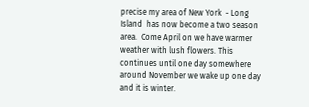precise my area of New York  - Long Island  has now become a two season area.  Come April on we have warmer weather with lush flowers. This continues until one day somewhere around November we wake up one day and it is winter.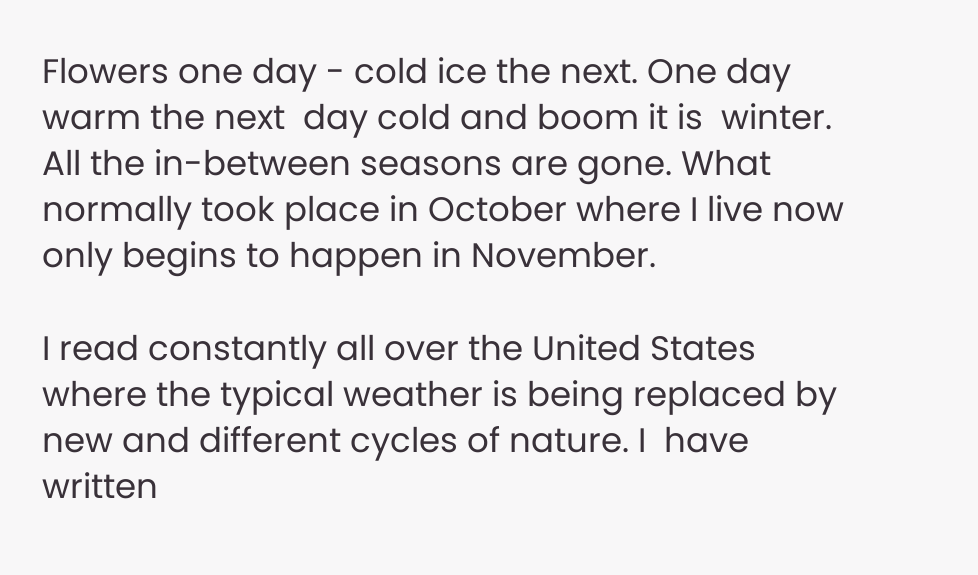Flowers one day - cold ice the next. One day warm the next  day cold and boom it is  winter. All the in-between seasons are gone. What normally took place in October where I live now only begins to happen in November.

I read constantly all over the United States where the typical weather is being replaced by new and different cycles of nature. I  have written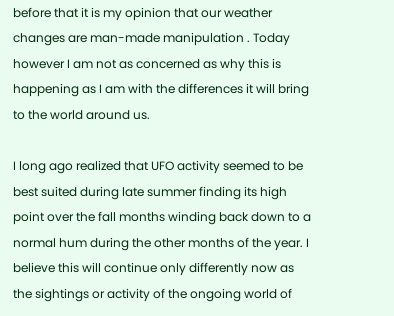before that it is my opinion that our weather changes are man-made manipulation . Today however I am not as concerned as why this is happening as I am with the differences it will bring to the world around us.

I long ago realized that UFO activity seemed to be best suited during late summer finding its high point over the fall months winding back down to a normal hum during the other months of the year. I believe this will continue only differently now as the sightings or activity of the ongoing world of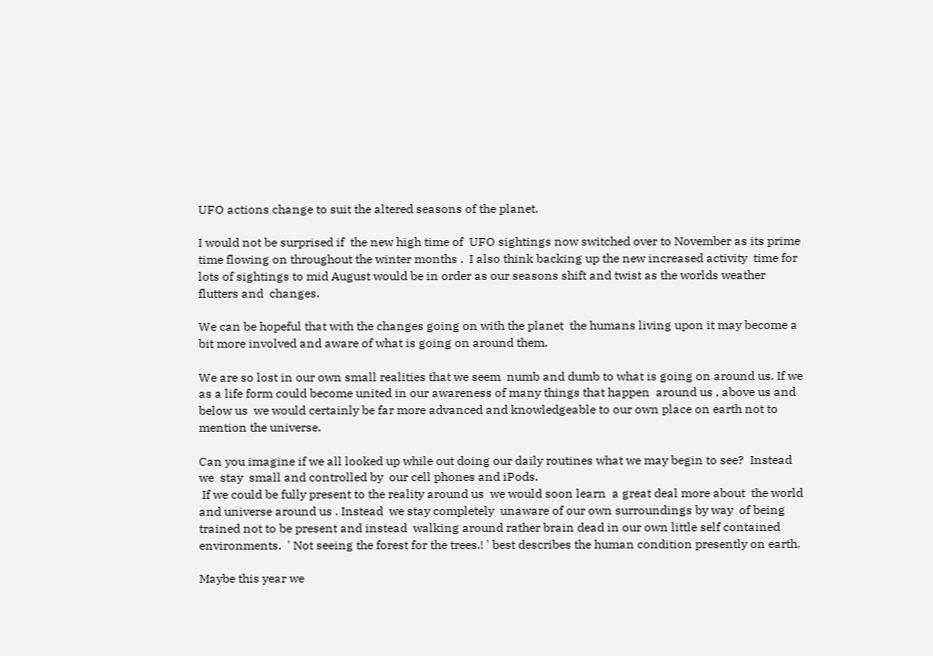UFO actions change to suit the altered seasons of the planet.

I would not be surprised if  the new high time of  UFO sightings now switched over to November as its prime time flowing on throughout the winter months .  I also think backing up the new increased activity  time for lots of sightings to mid August would be in order as our seasons shift and twist as the worlds weather flutters and  changes.

We can be hopeful that with the changes going on with the planet  the humans living upon it may become a bit more involved and aware of what is going on around them.

We are so lost in our own small realities that we seem  numb and dumb to what is going on around us. If we as a life form could become united in our awareness of many things that happen  around us , above us and below us  we would certainly be far more advanced and knowledgeable to our own place on earth not to mention the universe.

Can you imagine if we all looked up while out doing our daily routines what we may begin to see?  Instead we  stay  small and controlled by  our cell phones and iPods.
 If we could be fully present to the reality around us  we would soon learn  a great deal more about  the world and universe around us . Instead  we stay completely  unaware of our own surroundings by way  of being  trained not to be present and instead  walking around rather brain dead in our own little self contained  environments.  ' Not seeing the forest for the trees.! ' best describes the human condition presently on earth.

Maybe this year we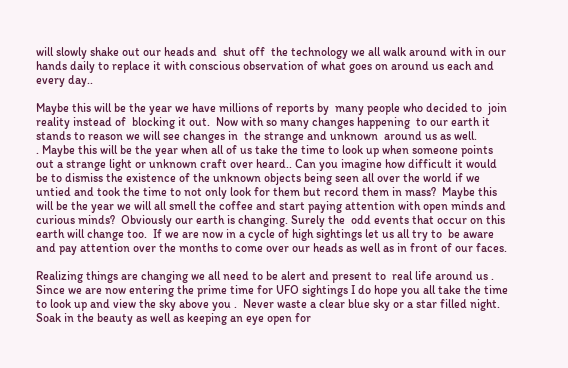will slowly shake out our heads and  shut off  the technology we all walk around with in our hands daily to replace it with conscious observation of what goes on around us each and every day..

Maybe this will be the year we have millions of reports by  many people who decided to  join reality instead of  blocking it out.  Now with so many changes happening  to our earth it stands to reason we will see changes in  the strange and unknown  around us as well.
. Maybe this will be the year when all of us take the time to look up when someone points out a strange light or unknown craft over heard.. Can you imagine how difficult it would be to dismiss the existence of the unknown objects being seen all over the world if we untied and took the time to not only look for them but record them in mass?  Maybe this will be the year we will all smell the coffee and start paying attention with open minds and curious minds?  Obviously our earth is changing. Surely the  odd events that occur on this earth will change too.  If we are now in a cycle of high sightings let us all try to  be aware and pay attention over the months to come over our heads as well as in front of our faces.

Realizing things are changing we all need to be alert and present to  real life around us . Since we are now entering the prime time for UFO sightings I do hope you all take the time to look up and view the sky above you .  Never waste a clear blue sky or a star filled night. Soak in the beauty as well as keeping an eye open for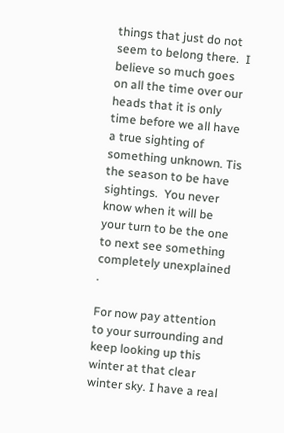things that just do not seem to belong there.  I believe so much goes on all the time over our heads that it is only time before we all have a true sighting of something unknown. Tis the season to be have sightings.  You never know when it will be your turn to be the one to next see something completely unexplained .

For now pay attention to your surrounding and keep looking up this winter at that clear winter sky. I have a real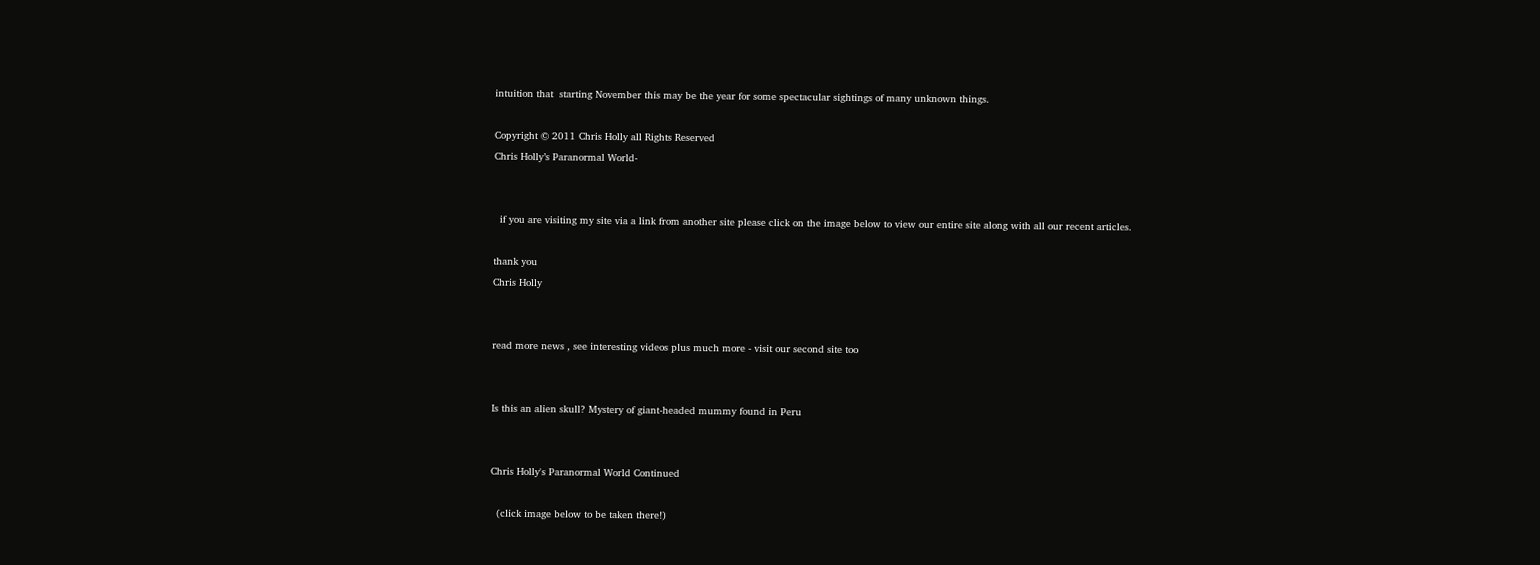intuition that  starting November this may be the year for some spectacular sightings of many unknown things.

Copyright © 2011 Chris Holly all Rights Reserved
Chris Holly’s Paranormal World-


  if you are visiting my site via a link from another site please click on the image below to view our entire site along with all our recent articles.

thank you
Chris Holly


read more news , see interesting videos plus much more - visit our second site too


Is this an alien skull? Mystery of giant-headed mummy found in Peru


Chris Holly's Paranormal World Continued

  (click image below to be taken there!)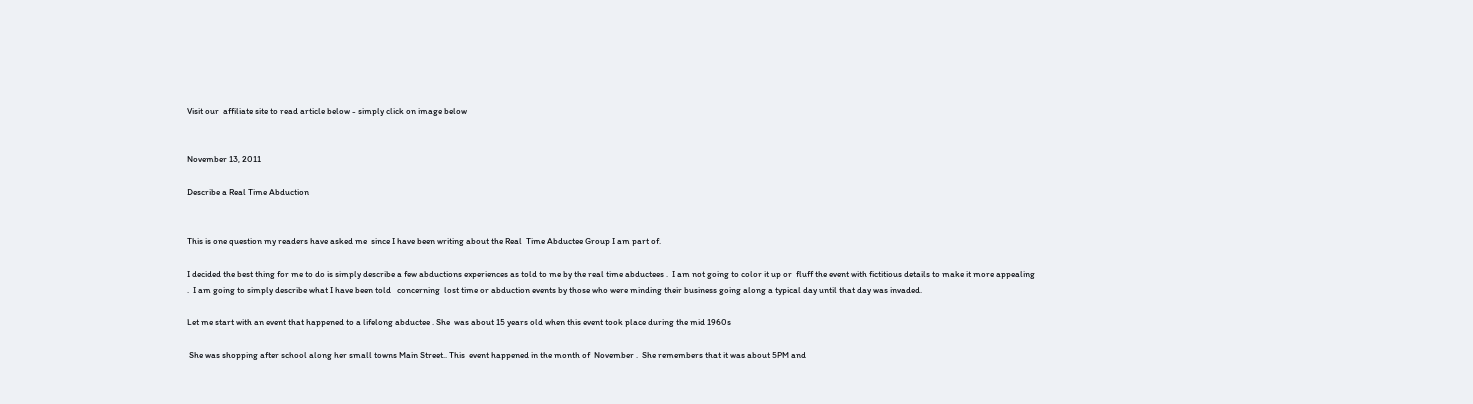Visit our  affiliate site to read article below - simply click on image below


November 13, 2011

Describe a Real Time Abduction


This is one question my readers have asked me  since I have been writing about the Real  Time Abductee Group I am part of.

I decided the best thing for me to do is simply describe a few abductions experiences as told to me by the real time abductees .  I am not going to color it up or  fluff the event with fictitious details to make it more appealing .  I am going to simply describe what I have been told   concerning  lost time or abduction events by those who were minding their business going along a typical day until that day was invaded.

Let me start with an event that happened to a lifelong abductee . She  was about 15 years old when this event took place during the mid 1960s

 She was shopping after school along her small towns Main Street.. This  event happened in the month of  November .  She remembers that it was about 5PM and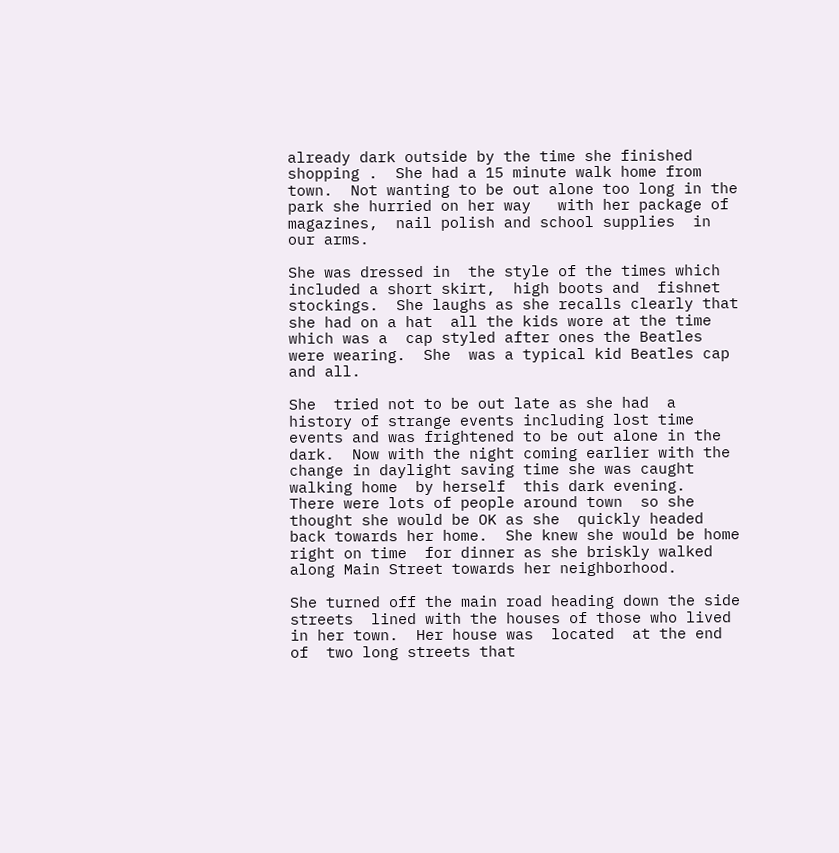already dark outside by the time she finished shopping .  She had a 15 minute walk home from town.  Not wanting to be out alone too long in the park she hurried on her way   with her package of  magazines,  nail polish and school supplies  in our arms.

She was dressed in  the style of the times which included a short skirt,  high boots and  fishnet stockings.  She laughs as she recalls clearly that she had on a hat  all the kids wore at the time  which was a  cap styled after ones the Beatles  were wearing.  She  was a typical kid Beatles cap and all.

She  tried not to be out late as she had  a  history of strange events including lost time events and was frightened to be out alone in the dark.  Now with the night coming earlier with the change in daylight saving time she was caught walking home  by herself  this dark evening.  There were lots of people around town  so she thought she would be OK as she  quickly headed back towards her home.  She knew she would be home right on time  for dinner as she briskly walked along Main Street towards her neighborhood.

She turned off the main road heading down the side streets  lined with the houses of those who lived in her town.  Her house was  located  at the end of  two long streets that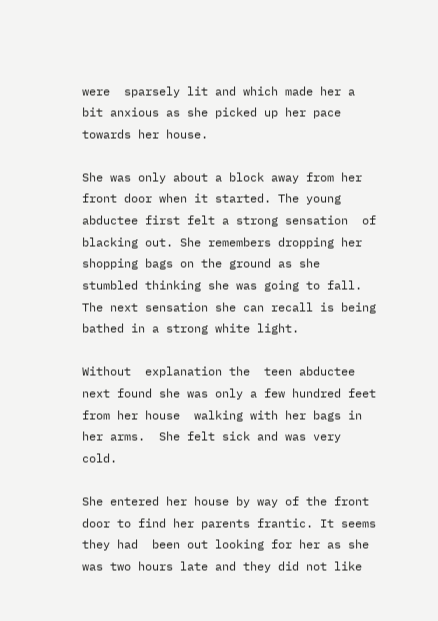were  sparsely lit and which made her a bit anxious as she picked up her pace towards her house.

She was only about a block away from her front door when it started. The young abductee first felt a strong sensation  of  blacking out. She remembers dropping her shopping bags on the ground as she stumbled thinking she was going to fall.  The next sensation she can recall is being bathed in a strong white light.

Without  explanation the  teen abductee next found she was only a few hundred feet from her house  walking with her bags in her arms.  She felt sick and was very cold.

She entered her house by way of the front door to find her parents frantic. It seems they had  been out looking for her as she was two hours late and they did not like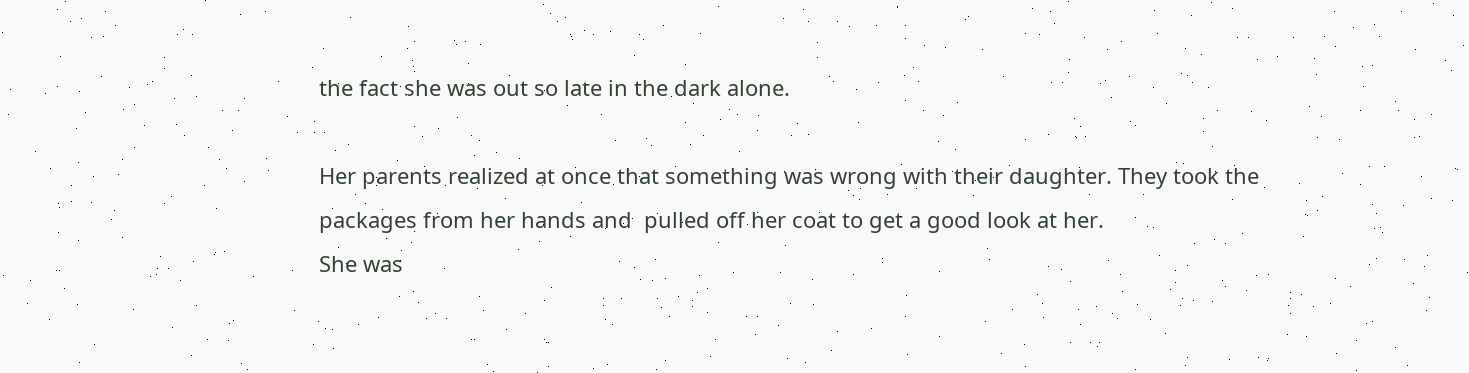the fact she was out so late in the dark alone.

Her parents realized at once that something was wrong with their daughter. They took the packages from her hands and  pulled off her coat to get a good look at her.
She was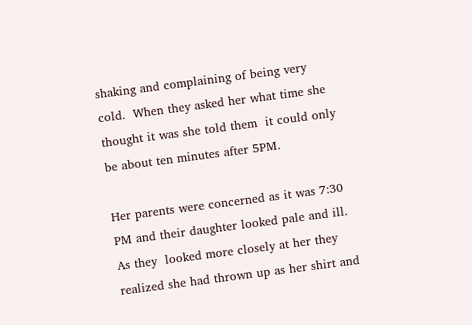shaking and complaining of being very cold.  When they asked her what time she thought it was she told them  it could only be about ten minutes after 5PM.

Her parents were concerned as it was 7:30 PM and their daughter looked pale and ill.  As they  looked more closely at her they realized she had thrown up as her shirt and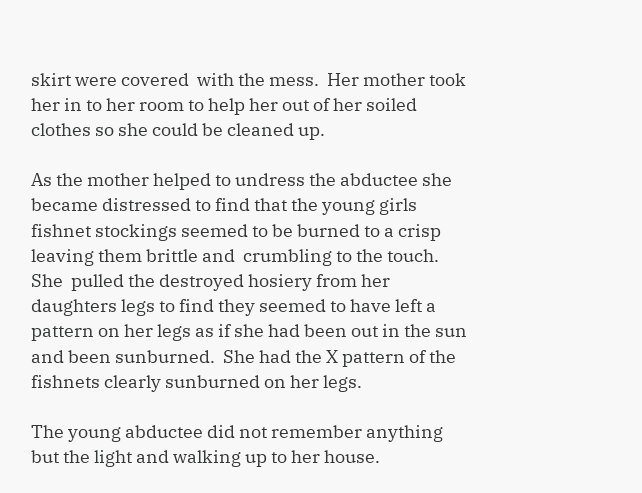skirt were covered  with the mess.  Her mother took her in to her room to help her out of her soiled clothes so she could be cleaned up.

As the mother helped to undress the abductee she became distressed to find that the young girls fishnet stockings seemed to be burned to a crisp leaving them brittle and  crumbling to the touch.  She  pulled the destroyed hosiery from her daughters legs to find they seemed to have left a pattern on her legs as if she had been out in the sun and been sunburned.  She had the X pattern of the fishnets clearly sunburned on her legs.

The young abductee did not remember anything but the light and walking up to her house.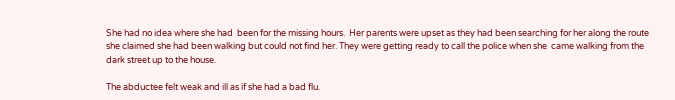She had no idea where she had  been for the missing hours.  Her parents were upset as they had been searching for her along the route she claimed she had been walking but could not find her. They were getting ready to call the police when she  came walking from the dark street up to the house.

The abductee felt weak and ill as if she had a bad flu.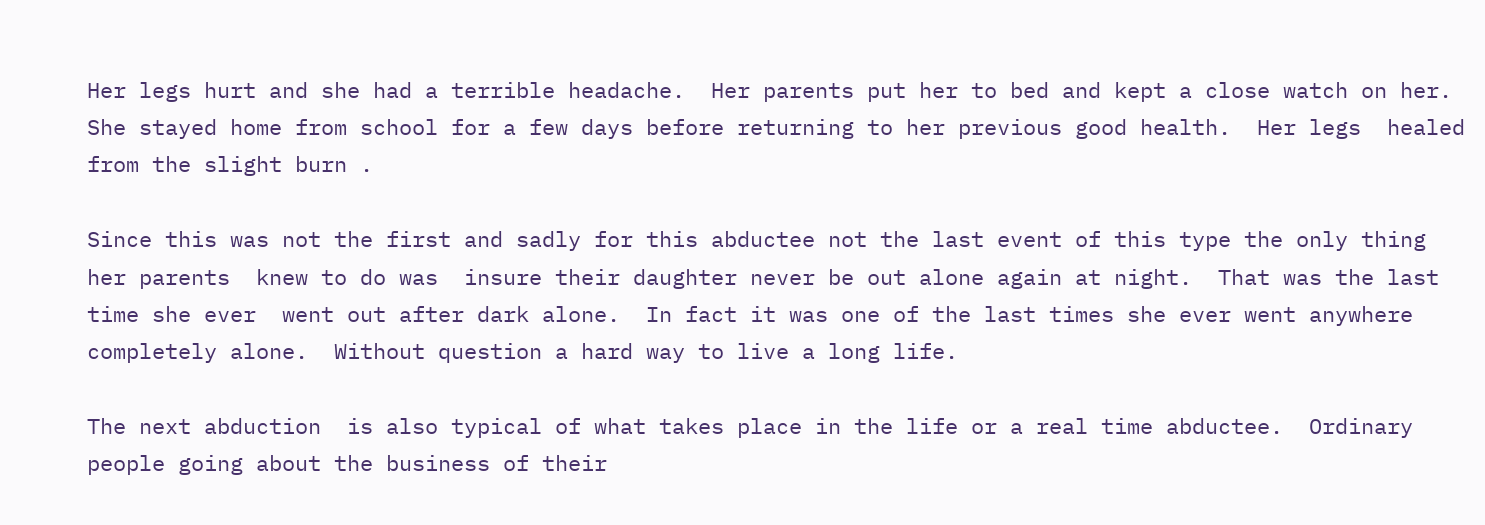Her legs hurt and she had a terrible headache.  Her parents put her to bed and kept a close watch on her. She stayed home from school for a few days before returning to her previous good health.  Her legs  healed from the slight burn .

Since this was not the first and sadly for this abductee not the last event of this type the only thing her parents  knew to do was  insure their daughter never be out alone again at night.  That was the last time she ever  went out after dark alone.  In fact it was one of the last times she ever went anywhere completely alone.  Without question a hard way to live a long life.

The next abduction  is also typical of what takes place in the life or a real time abductee.  Ordinary people going about the business of their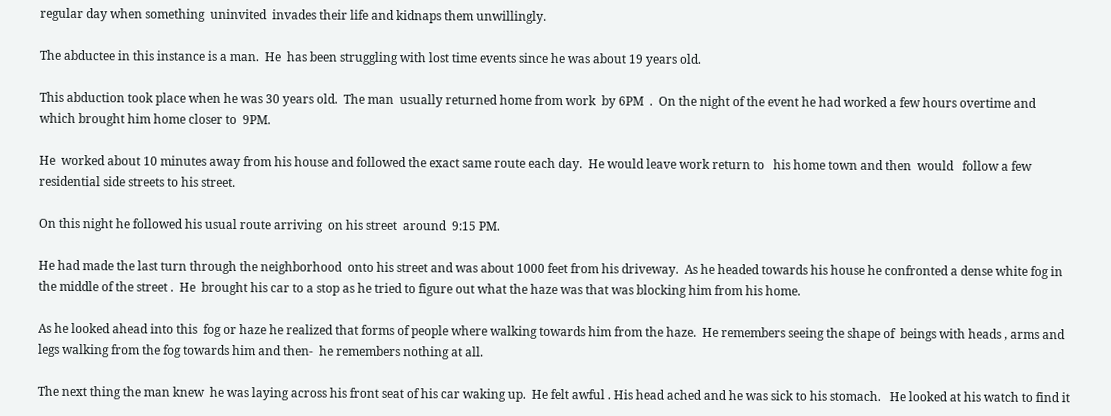regular day when something  uninvited  invades their life and kidnaps them unwillingly.

The abductee in this instance is a man.  He  has been struggling with lost time events since he was about 19 years old.

This abduction took place when he was 30 years old.  The man  usually returned home from work  by 6PM  .  On the night of the event he had worked a few hours overtime and  which brought him home closer to  9PM.

He  worked about 10 minutes away from his house and followed the exact same route each day.  He would leave work return to   his home town and then  would   follow a few residential side streets to his street.

On this night he followed his usual route arriving  on his street  around  9:15 PM.

He had made the last turn through the neighborhood  onto his street and was about 1000 feet from his driveway.  As he headed towards his house he confronted a dense white fog in the middle of the street .  He  brought his car to a stop as he tried to figure out what the haze was that was blocking him from his home.

As he looked ahead into this  fog or haze he realized that forms of people where walking towards him from the haze.  He remembers seeing the shape of  beings with heads , arms and legs walking from the fog towards him and then-  he remembers nothing at all.

The next thing the man knew  he was laying across his front seat of his car waking up.  He felt awful . His head ached and he was sick to his stomach.   He looked at his watch to find it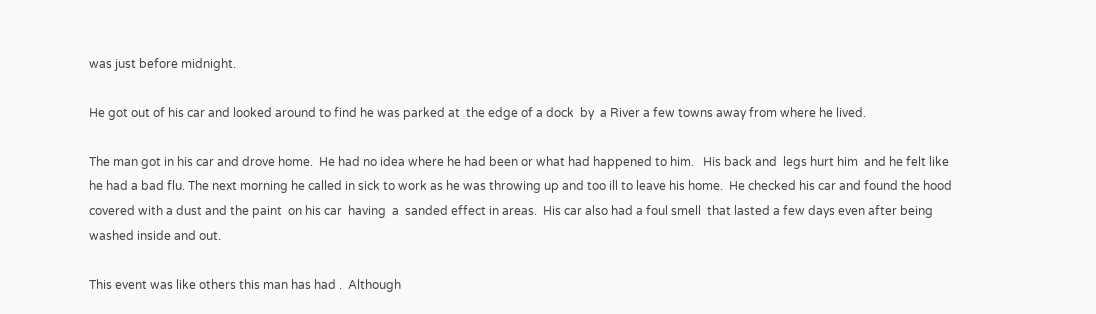was just before midnight.

He got out of his car and looked around to find he was parked at  the edge of a dock  by  a River a few towns away from where he lived.

The man got in his car and drove home.  He had no idea where he had been or what had happened to him.   His back and  legs hurt him  and he felt like he had a bad flu. The next morning he called in sick to work as he was throwing up and too ill to leave his home.  He checked his car and found the hood covered with a dust and the paint  on his car  having  a  sanded effect in areas.  His car also had a foul smell  that lasted a few days even after being washed inside and out.

This event was like others this man has had .  Although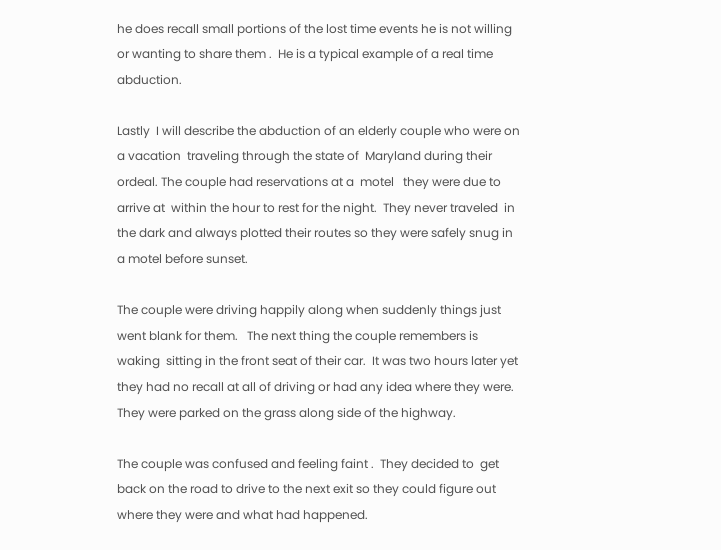he does recall small portions of the lost time events he is not willing or wanting to share them .  He is a typical example of a real time abduction.

Lastly  I will describe the abduction of an elderly couple who were on a vacation  traveling through the state of  Maryland during their ordeal. The couple had reservations at a  motel   they were due to arrive at  within the hour to rest for the night.  They never traveled  in the dark and always plotted their routes so they were safely snug in a motel before sunset.

The couple were driving happily along when suddenly things just went blank for them.   The next thing the couple remembers is waking  sitting in the front seat of their car.  It was two hours later yet they had no recall at all of driving or had any idea where they were.  They were parked on the grass along side of the highway.

The couple was confused and feeling faint .  They decided to  get back on the road to drive to the next exit so they could figure out where they were and what had happened.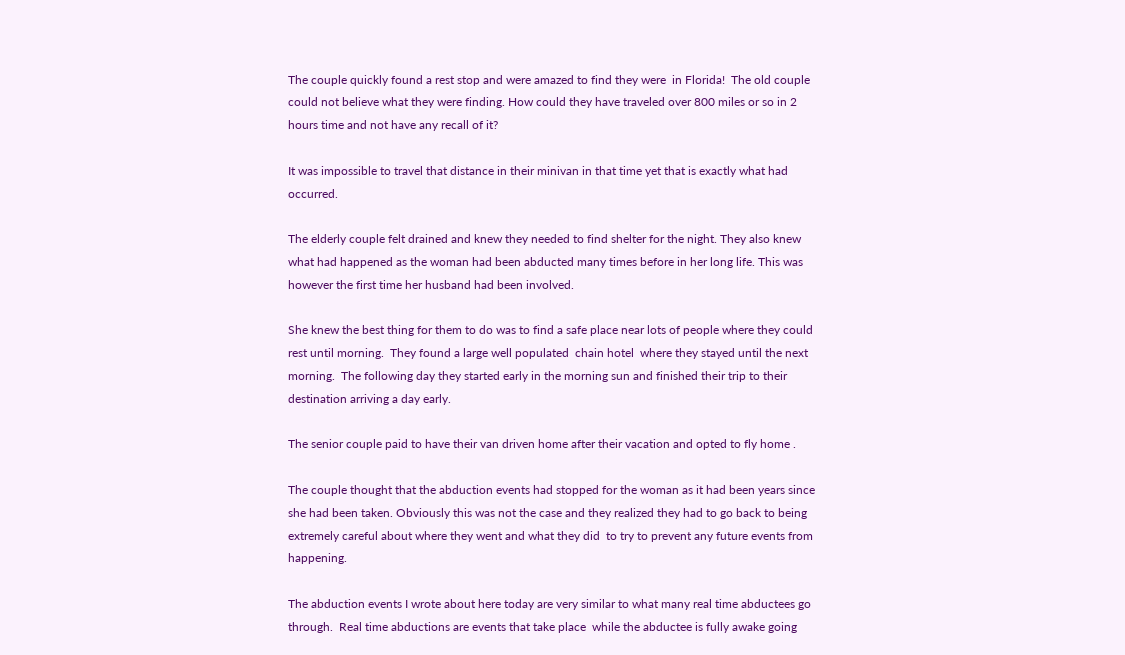The couple quickly found a rest stop and were amazed to find they were  in Florida!  The old couple could not believe what they were finding. How could they have traveled over 800 miles or so in 2 hours time and not have any recall of it?

It was impossible to travel that distance in their minivan in that time yet that is exactly what had occurred.

The elderly couple felt drained and knew they needed to find shelter for the night. They also knew what had happened as the woman had been abducted many times before in her long life. This was however the first time her husband had been involved.

She knew the best thing for them to do was to find a safe place near lots of people where they could rest until morning.  They found a large well populated  chain hotel  where they stayed until the next morning.  The following day they started early in the morning sun and finished their trip to their destination arriving a day early.

The senior couple paid to have their van driven home after their vacation and opted to fly home .

The couple thought that the abduction events had stopped for the woman as it had been years since she had been taken. Obviously this was not the case and they realized they had to go back to being extremely careful about where they went and what they did  to try to prevent any future events from happening.

The abduction events I wrote about here today are very similar to what many real time abductees go through.  Real time abductions are events that take place  while the abductee is fully awake going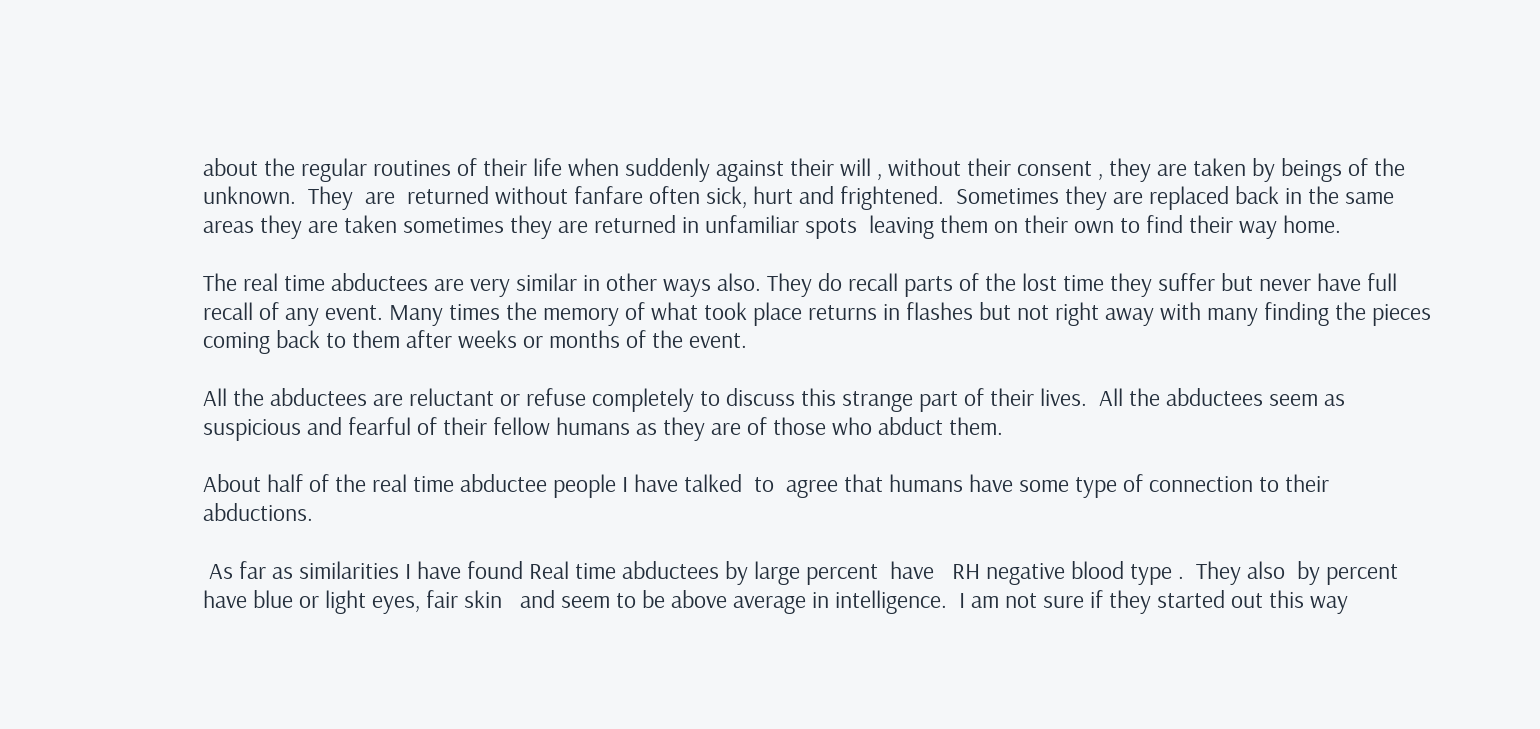about the regular routines of their life when suddenly against their will , without their consent , they are taken by beings of the unknown.  They  are  returned without fanfare often sick, hurt and frightened.  Sometimes they are replaced back in the same areas they are taken sometimes they are returned in unfamiliar spots  leaving them on their own to find their way home.

The real time abductees are very similar in other ways also. They do recall parts of the lost time they suffer but never have full recall of any event. Many times the memory of what took place returns in flashes but not right away with many finding the pieces coming back to them after weeks or months of the event.

All the abductees are reluctant or refuse completely to discuss this strange part of their lives.  All the abductees seem as suspicious and fearful of their fellow humans as they are of those who abduct them.

About half of the real time abductee people I have talked  to  agree that humans have some type of connection to their abductions.

 As far as similarities I have found Real time abductees by large percent  have   RH negative blood type .  They also  by percent have blue or light eyes, fair skin   and seem to be above average in intelligence.  I am not sure if they started out this way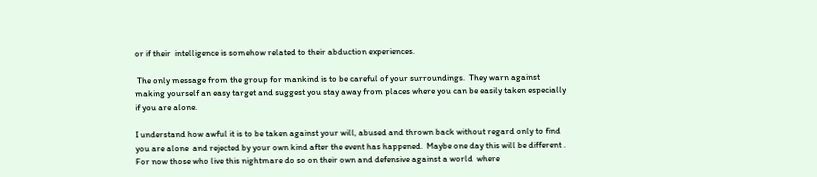or if their  intelligence is somehow related to their abduction experiences.

 The only message from the group for mankind is to be careful of your surroundings.  They warn against making yourself an easy target and suggest you stay away from places where you can be easily taken especially if you are alone.

I understand how awful it is to be taken against your will, abused and thrown back without regard only to find you are alone  and rejected by your own kind after the event has happened.  Maybe one day this will be different .  For now those who live this nightmare do so on their own and defensive against a world  where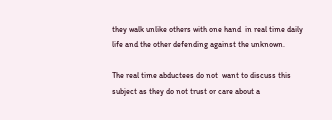they walk unlike others with one hand  in real time daily life and the other defending against the unknown.

The real time abductees do not  want to discuss this subject as they do not trust or care about a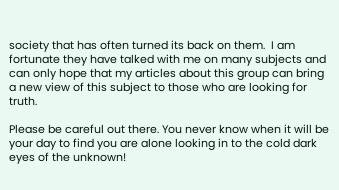society that has often turned its back on them.  I am fortunate they have talked with me on many subjects and can only hope that my articles about this group can bring a new view of this subject to those who are looking for truth.

Please be careful out there. You never know when it will be your day to find you are alone looking in to the cold dark eyes of the unknown!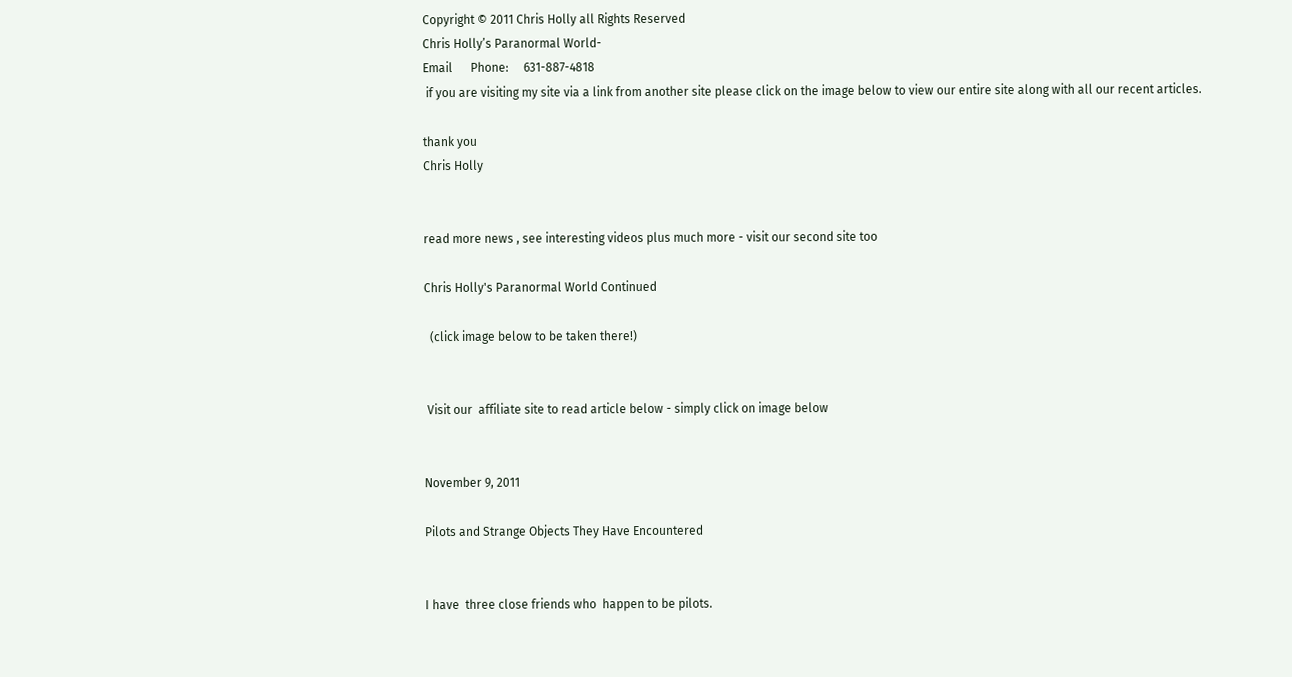Copyright © 2011 Chris Holly all Rights Reserved
Chris Holly’s Paranormal World-
Email      Phone:     631-887-4818
 if you are visiting my site via a link from another site please click on the image below to view our entire site along with all our recent articles.

thank you
Chris Holly


read more news , see interesting videos plus much more - visit our second site too

Chris Holly's Paranormal World Continued

  (click image below to be taken there!)


 Visit our  affiliate site to read article below - simply click on image below


November 9, 2011

Pilots and Strange Objects They Have Encountered


I have  three close friends who  happen to be pilots.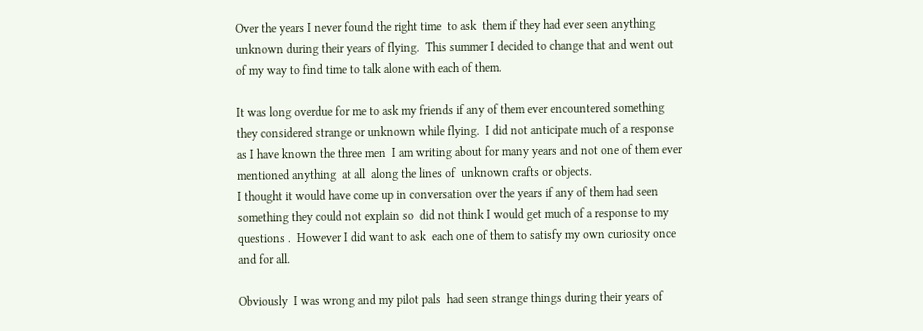Over the years I never found the right time  to ask  them if they had ever seen anything unknown during their years of flying.  This summer I decided to change that and went out of my way to find time to talk alone with each of them.

It was long overdue for me to ask my friends if any of them ever encountered something they considered strange or unknown while flying.  I did not anticipate much of a response as I have known the three men  I am writing about for many years and not one of them ever mentioned anything  at all  along the lines of  unknown crafts or objects.
I thought it would have come up in conversation over the years if any of them had seen something they could not explain so  did not think I would get much of a response to my questions .  However I did want to ask  each one of them to satisfy my own curiosity once and for all.

Obviously  I was wrong and my pilot pals  had seen strange things during their years of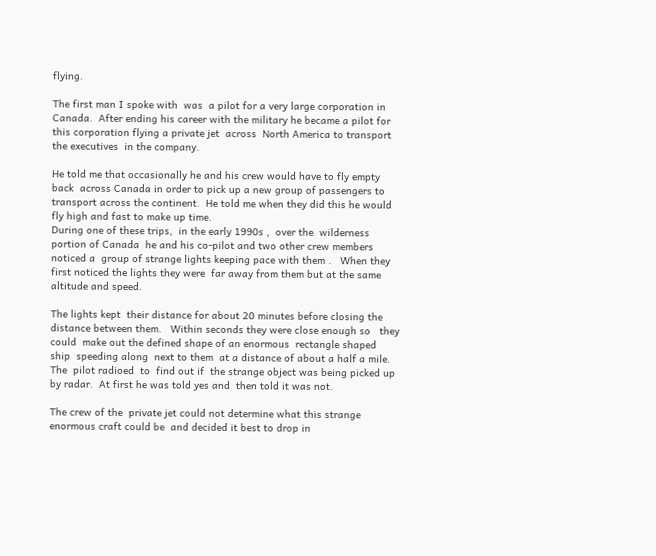flying.

The first man I spoke with  was  a pilot for a very large corporation in Canada.  After ending his career with the military he became a pilot for this corporation flying a private jet  across  North America to transport the executives  in the company.

He told me that occasionally he and his crew would have to fly empty back  across Canada in order to pick up a new group of passengers to transport across the continent.  He told me when they did this he would fly high and fast to make up time.
During one of these trips,  in the early 1990s ,  over the  wilderness portion of Canada  he and his co-pilot and two other crew members noticed a  group of strange lights keeping pace with them .   When they first noticed the lights they were  far away from them but at the same altitude and speed.

The lights kept  their distance for about 20 minutes before closing the distance between them.   Within seconds they were close enough so   they could  make out the defined shape of an enormous  rectangle shaped  ship  speeding along  next to them  at a distance of about a half a mile.  The  pilot radioed  to  find out if  the strange object was being picked up by radar.  At first he was told yes and  then told it was not.

The crew of the  private jet could not determine what this strange enormous craft could be  and decided it best to drop in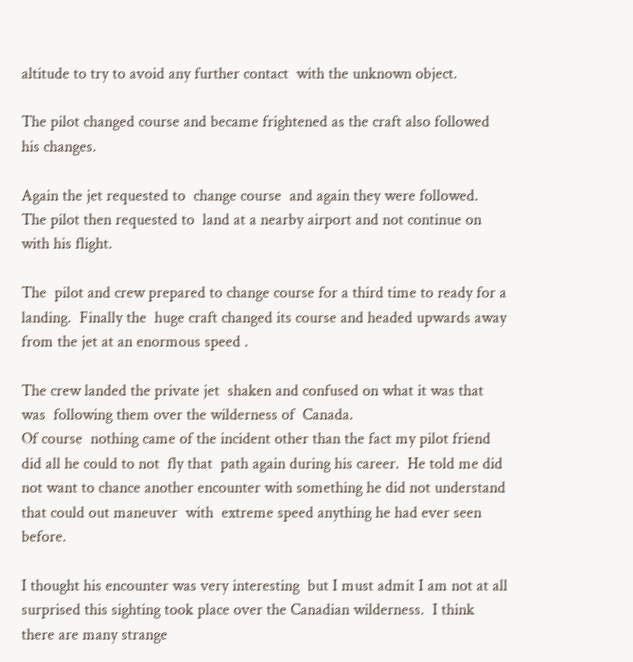altitude to try to avoid any further contact  with the unknown object.

The pilot changed course and became frightened as the craft also followed his changes.

Again the jet requested to  change course  and again they were followed.  The pilot then requested to  land at a nearby airport and not continue on with his flight.

The  pilot and crew prepared to change course for a third time to ready for a landing.  Finally the  huge craft changed its course and headed upwards away from the jet at an enormous speed .

The crew landed the private jet  shaken and confused on what it was that was  following them over the wilderness of  Canada.
Of course  nothing came of the incident other than the fact my pilot friend did all he could to not  fly that  path again during his career.  He told me did not want to chance another encounter with something he did not understand that could out maneuver  with  extreme speed anything he had ever seen before.

I thought his encounter was very interesting  but I must admit I am not at all surprised this sighting took place over the Canadian wilderness.  I think there are many strange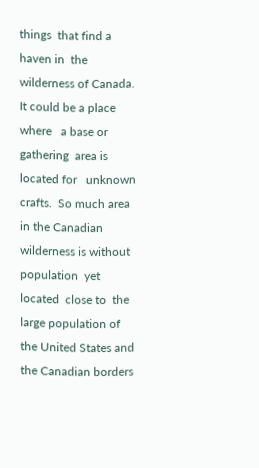things  that find a  haven in  the wilderness of Canada.  It could be a place where   a base or  gathering  area is located for   unknown crafts.  So much area in the Canadian wilderness is without population  yet  located  close to  the large population of  the United States and the Canadian borders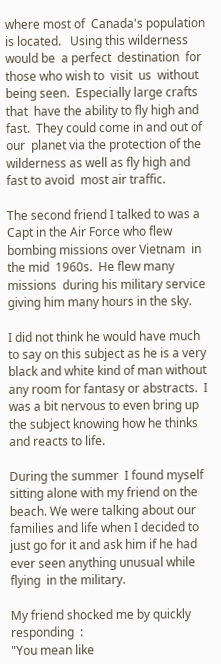where most of  Canada's population  is located.   Using this wilderness would be  a perfect  destination  for those who wish to  visit  us  without  being seen.  Especially large crafts that  have the ability to fly high and fast.  They could come in and out of our  planet via the protection of the wilderness as well as fly high and fast to avoid  most air traffic.

The second friend I talked to was a Capt in the Air Force who flew bombing missions over Vietnam  in the mid  1960s.  He flew many missions  during his military service giving him many hours in the sky.

I did not think he would have much to say on this subject as he is a very black and white kind of man without any room for fantasy or abstracts.  I was a bit nervous to even bring up the subject knowing how he thinks and reacts to life.

During the summer  I found myself sitting alone with my friend on the beach. We were talking about our families and life when I decided to just go for it and ask him if he had ever seen anything unusual while flying  in the military.

My friend shocked me by quickly responding  :
"You mean like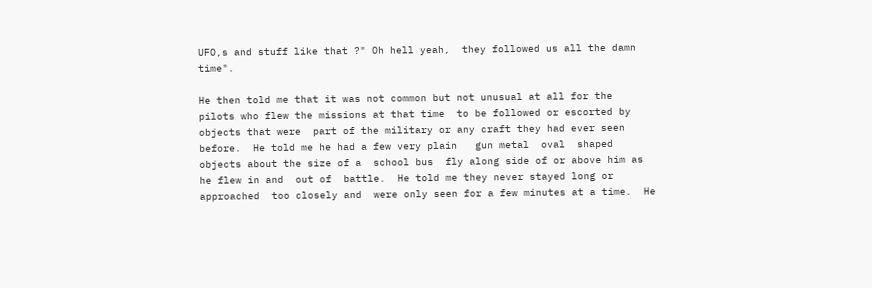UFO,s and stuff like that ?" Oh hell yeah,  they followed us all the damn time".

He then told me that it was not common but not unusual at all for the  pilots who flew the missions at that time  to be followed or escorted by objects that were  part of the military or any craft they had ever seen before.  He told me he had a few very plain   gun metal  oval  shaped  objects about the size of a  school bus  fly along side of or above him as he flew in and  out of  battle.  He told me they never stayed long or approached  too closely and  were only seen for a few minutes at a time.  He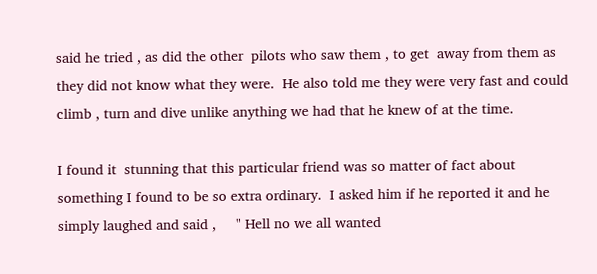said he tried , as did the other  pilots who saw them , to get  away from them as they did not know what they were.  He also told me they were very fast and could climb , turn and dive unlike anything we had that he knew of at the time.

I found it  stunning that this particular friend was so matter of fact about something I found to be so extra ordinary.  I asked him if he reported it and he simply laughed and said ,     " Hell no we all wanted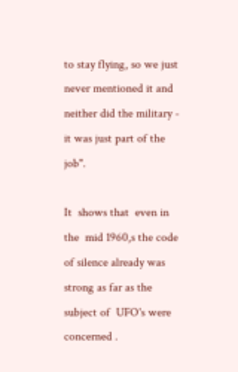to stay flying, so we just never mentioned it and neither did the military - it was just part of the job".

It  shows that  even in the  mid 1960,s the code of silence already was strong as far as the subject of  UFO's were  concerned .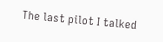The last pilot I talked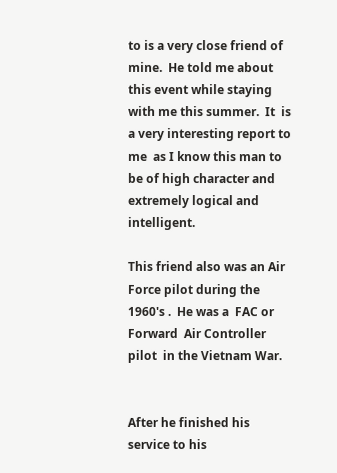to is a very close friend of mine.  He told me about this event while staying with me this summer.  It  is a very interesting report to me  as I know this man to be of high character and extremely logical and intelligent.

This friend also was an Air Force pilot during the  1960's .  He was a  FAC or Forward  Air Controller pilot  in the Vietnam War.


After he finished his service to his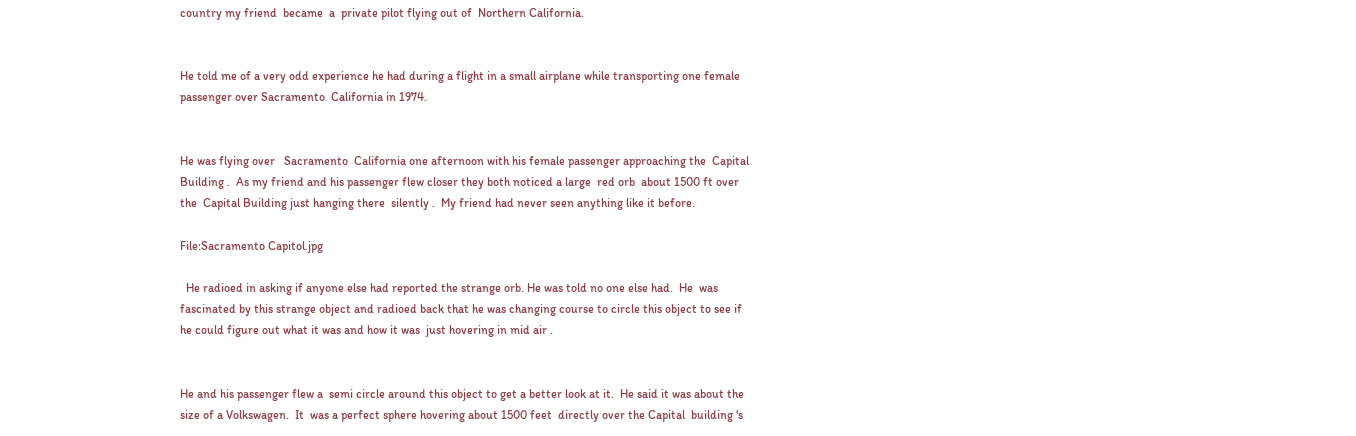country my friend  became  a  private pilot flying out of  Northern California.


He told me of a very odd experience he had during a flight in a small airplane while transporting one female passenger over Sacramento  California in 1974.


He was flying over   Sacramento  California one afternoon with his female passenger approaching the  Capital Building .  As my friend and his passenger flew closer they both noticed a large  red orb  about 1500 ft over the  Capital Building just hanging there  silently .  My friend had never seen anything like it before.

File:Sacramento Capitol.jpg

  He radioed in asking if anyone else had reported the strange orb. He was told no one else had.  He  was fascinated by this strange object and radioed back that he was changing course to circle this object to see if he could figure out what it was and how it was  just hovering in mid air .


He and his passenger flew a  semi circle around this object to get a better look at it.  He said it was about the size of a Volkswagen.  It  was a perfect sphere hovering about 1500 feet  directly over the Capital  building 's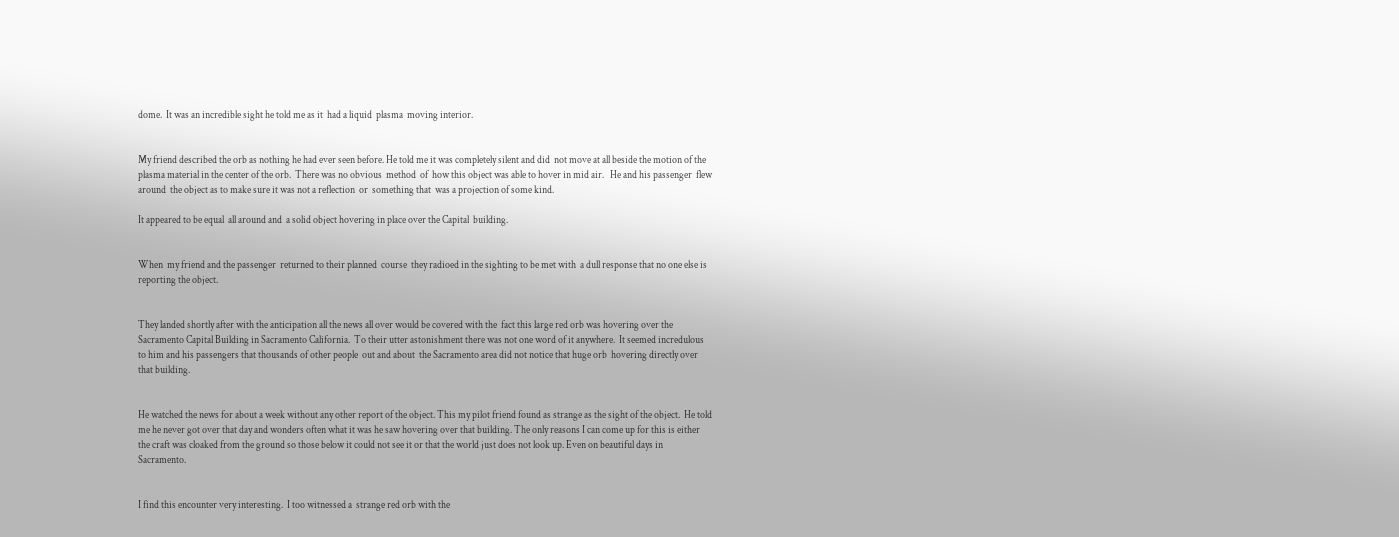dome.  It was an incredible sight he told me as it  had a liquid  plasma  moving interior.


My friend described the orb as nothing he had ever seen before. He told me it was completely silent and did  not move at all beside the motion of the plasma material in the center of the orb.  There was no obvious  method  of  how this object was able to hover in mid air.   He and his passenger  flew around  the object as to make sure it was not a reflection  or  something that  was a projection of some kind.

It appeared to be equal  all around and  a solid object hovering in place over the Capital  building.


When  my friend and the passenger  returned to their planned  course  they radioed in the sighting to be met with  a dull response that no one else is reporting the object.


They landed shortly after with the anticipation all the news all over would be covered with the  fact this large red orb was hovering over the  Sacramento Capital Building in Sacramento California.  To their utter astonishment there was not one word of it anywhere.  It seemed incredulous to him and his passengers that thousands of other people  out and about  the Sacramento area did not notice that huge orb  hovering directly over that building.


He watched the news for about a week without any other report of the object. This my pilot friend found as strange as the sight of the object.  He told me he never got over that day and wonders often what it was he saw hovering over that building. The only reasons I can come up for this is either the craft was cloaked from the ground so those below it could not see it or that the world just does not look up. Even on beautiful days in Sacramento.


I find this encounter very interesting.  I too witnessed a  strange red orb with the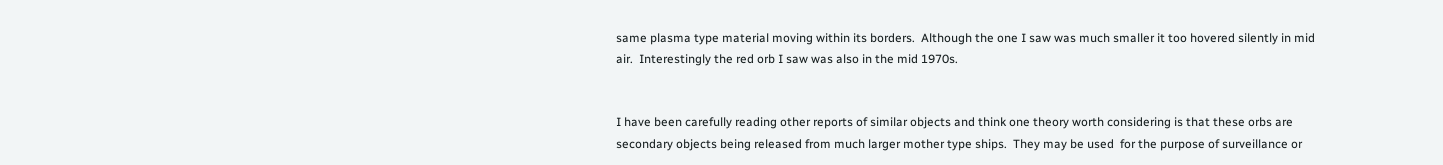same plasma type material moving within its borders.  Although the one I saw was much smaller it too hovered silently in mid air.  Interestingly the red orb I saw was also in the mid 1970s.


I have been carefully reading other reports of similar objects and think one theory worth considering is that these orbs are secondary objects being released from much larger mother type ships.  They may be used  for the purpose of surveillance or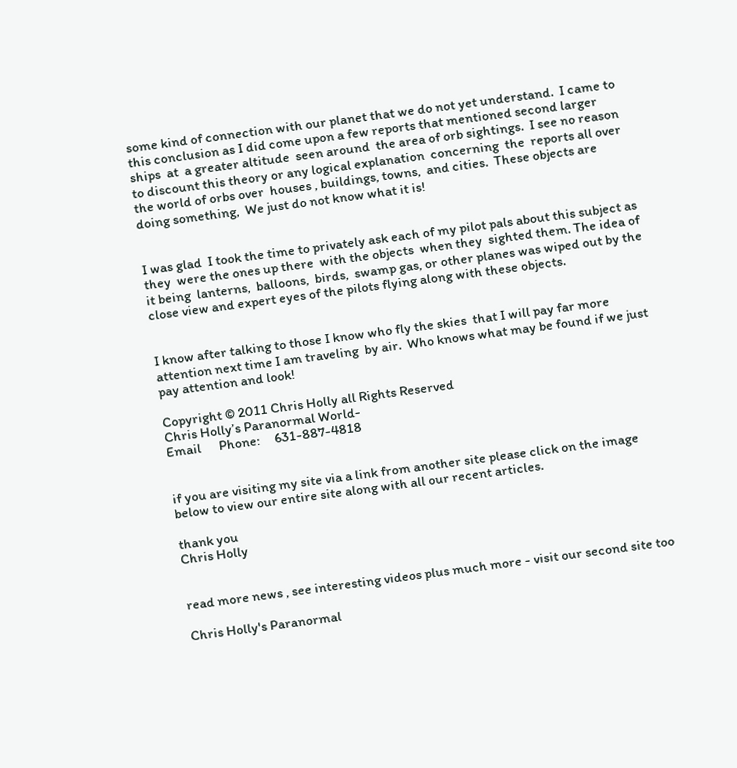some kind of connection with our planet that we do not yet understand.  I came to this conclusion as I did come upon a few reports that mentioned second larger ships  at  a greater altitude  seen around  the area of orb sightings.  I see no reason to discount this theory or any logical explanation  concerning  the  reports all over the world of orbs over  houses , buildings, towns,  and cities.  These objects are doing something,  We just do not know what it is!


I was glad  I took the time to privately ask each of my pilot pals about this subject as they  were the ones up there  with the objects  when they  sighted them. The idea of it being  lanterns,  balloons,  birds,  swamp gas, or other planes was wiped out by the close view and expert eyes of the pilots flying along with these objects.


I know after talking to those I know who fly the skies  that I will pay far more attention next time I am traveling  by air.  Who knows what may be found if we just pay attention and look!

Copyright © 2011 Chris Holly all Rights Reserved
Chris Holly’s Paranormal World-
Email      Phone:     631-887-4818


if you are visiting my site via a link from another site please click on the image below to view our entire site along with all our recent articles.

thank you
Chris Holly


read more news , see interesting videos plus much more - visit our second site too

Chris Holly's Paranormal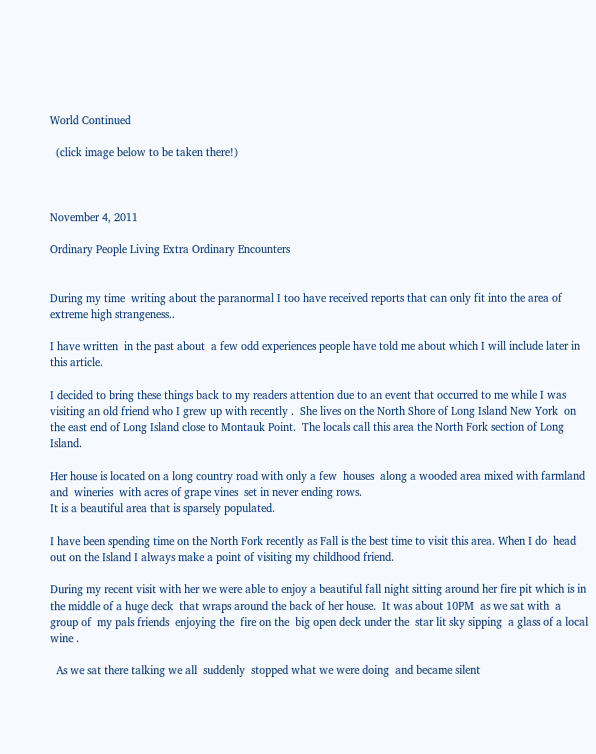World Continued

  (click image below to be taken there!)



November 4, 2011

Ordinary People Living Extra Ordinary Encounters


During my time  writing about the paranormal I too have received reports that can only fit into the area of extreme high strangeness..

I have written  in the past about  a few odd experiences people have told me about which I will include later in this article.

I decided to bring these things back to my readers attention due to an event that occurred to me while I was visiting an old friend who I grew up with recently .  She lives on the North Shore of Long Island New York  on the east end of Long Island close to Montauk Point.  The locals call this area the North Fork section of Long Island.

Her house is located on a long country road with only a few  houses  along a wooded area mixed with farmland and  wineries  with acres of grape vines  set in never ending rows.
It is a beautiful area that is sparsely populated.

I have been spending time on the North Fork recently as Fall is the best time to visit this area. When I do  head out on the Island I always make a point of visiting my childhood friend.

During my recent visit with her we were able to enjoy a beautiful fall night sitting around her fire pit which is in the middle of a huge deck  that wraps around the back of her house.  It was about 10PM  as we sat with  a group of  my pals friends  enjoying the  fire on the  big open deck under the  star lit sky sipping  a glass of a local wine .

  As we sat there talking we all  suddenly  stopped what we were doing  and became silent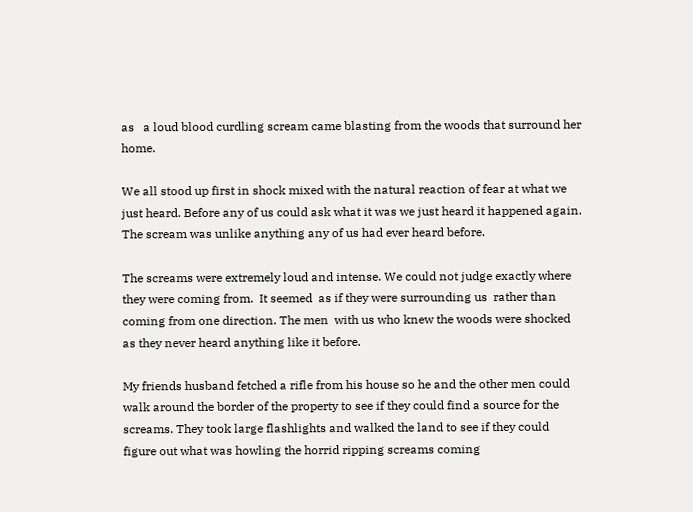as   a loud blood curdling scream came blasting from the woods that surround her home.

We all stood up first in shock mixed with the natural reaction of fear at what we just heard. Before any of us could ask what it was we just heard it happened again.  The scream was unlike anything any of us had ever heard before.

The screams were extremely loud and intense. We could not judge exactly where they were coming from.  It seemed  as if they were surrounding us  rather than coming from one direction. The men  with us who knew the woods were shocked as they never heard anything like it before.

My friends husband fetched a rifle from his house so he and the other men could walk around the border of the property to see if they could find a source for the screams. They took large flashlights and walked the land to see if they could figure out what was howling the horrid ripping screams coming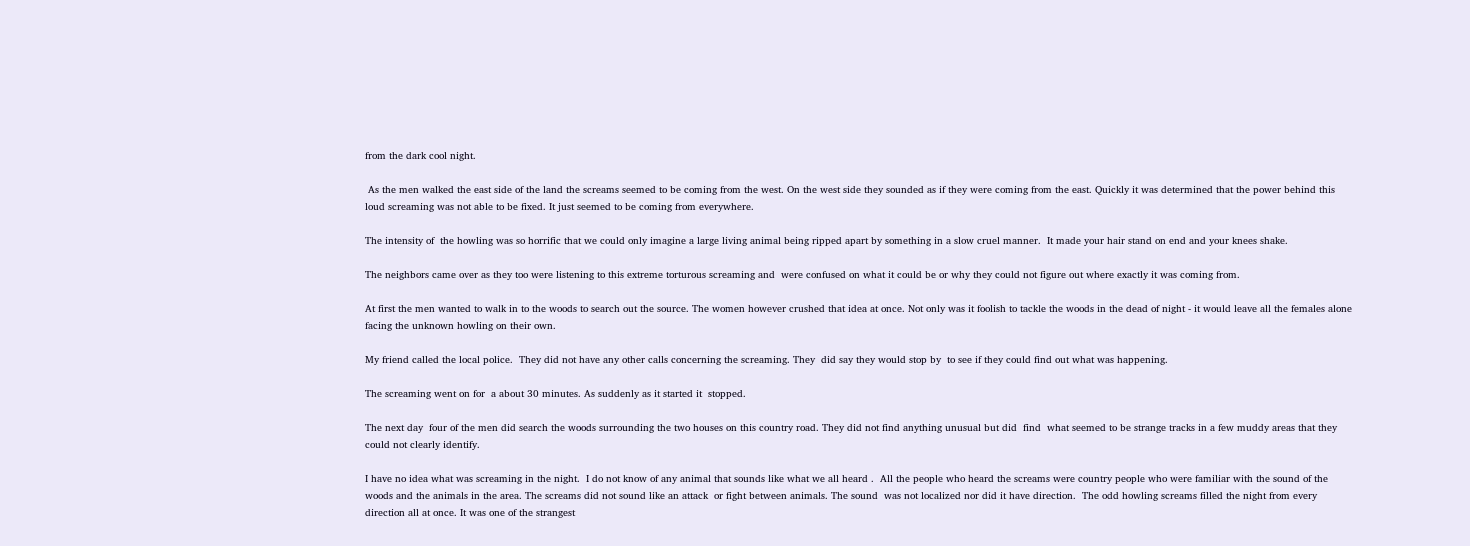from the dark cool night.

 As the men walked the east side of the land the screams seemed to be coming from the west. On the west side they sounded as if they were coming from the east. Quickly it was determined that the power behind this loud screaming was not able to be fixed. It just seemed to be coming from everywhere.

The intensity of  the howling was so horrific that we could only imagine a large living animal being ripped apart by something in a slow cruel manner.  It made your hair stand on end and your knees shake.

The neighbors came over as they too were listening to this extreme torturous screaming and  were confused on what it could be or why they could not figure out where exactly it was coming from.

At first the men wanted to walk in to the woods to search out the source. The women however crushed that idea at once. Not only was it foolish to tackle the woods in the dead of night - it would leave all the females alone facing the unknown howling on their own.

My friend called the local police.  They did not have any other calls concerning the screaming. They  did say they would stop by  to see if they could find out what was happening.

The screaming went on for  a about 30 minutes. As suddenly as it started it  stopped.

The next day  four of the men did search the woods surrounding the two houses on this country road. They did not find anything unusual but did  find  what seemed to be strange tracks in a few muddy areas that they could not clearly identify.

I have no idea what was screaming in the night.  I do not know of any animal that sounds like what we all heard .  All the people who heard the screams were country people who were familiar with the sound of the woods and the animals in the area. The screams did not sound like an attack  or fight between animals. The sound  was not localized nor did it have direction.  The odd howling screams filled the night from every direction all at once. It was one of the strangest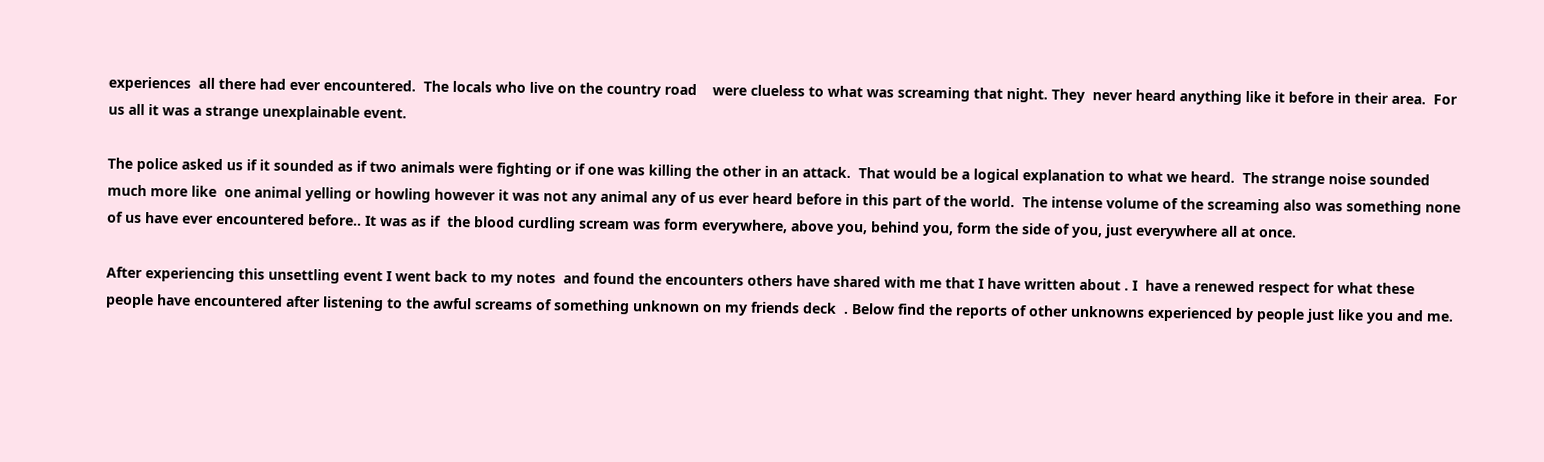experiences  all there had ever encountered.  The locals who live on the country road    were clueless to what was screaming that night. They  never heard anything like it before in their area.  For us all it was a strange unexplainable event.

The police asked us if it sounded as if two animals were fighting or if one was killing the other in an attack.  That would be a logical explanation to what we heard.  The strange noise sounded much more like  one animal yelling or howling however it was not any animal any of us ever heard before in this part of the world.  The intense volume of the screaming also was something none of us have ever encountered before.. It was as if  the blood curdling scream was form everywhere, above you, behind you, form the side of you, just everywhere all at once.

After experiencing this unsettling event I went back to my notes  and found the encounters others have shared with me that I have written about . I  have a renewed respect for what these people have encountered after listening to the awful screams of something unknown on my friends deck  . Below find the reports of other unknowns experienced by people just like you and me.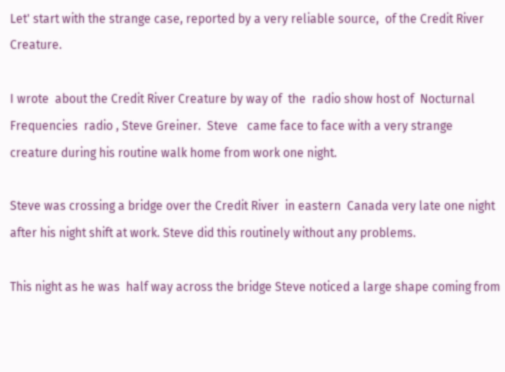Let' start with the strange case, reported by a very reliable source,  of the Credit River Creature.

I wrote  about the Credit River Creature by way of  the  radio show host of  Nocturnal Frequencies  radio , Steve Greiner.  Steve   came face to face with a very strange  creature during his routine walk home from work one night.

Steve was crossing a bridge over the Credit River  in eastern  Canada very late one night  after his night shift at work. Steve did this routinely without any problems.

This night as he was  half way across the bridge Steve noticed a large shape coming from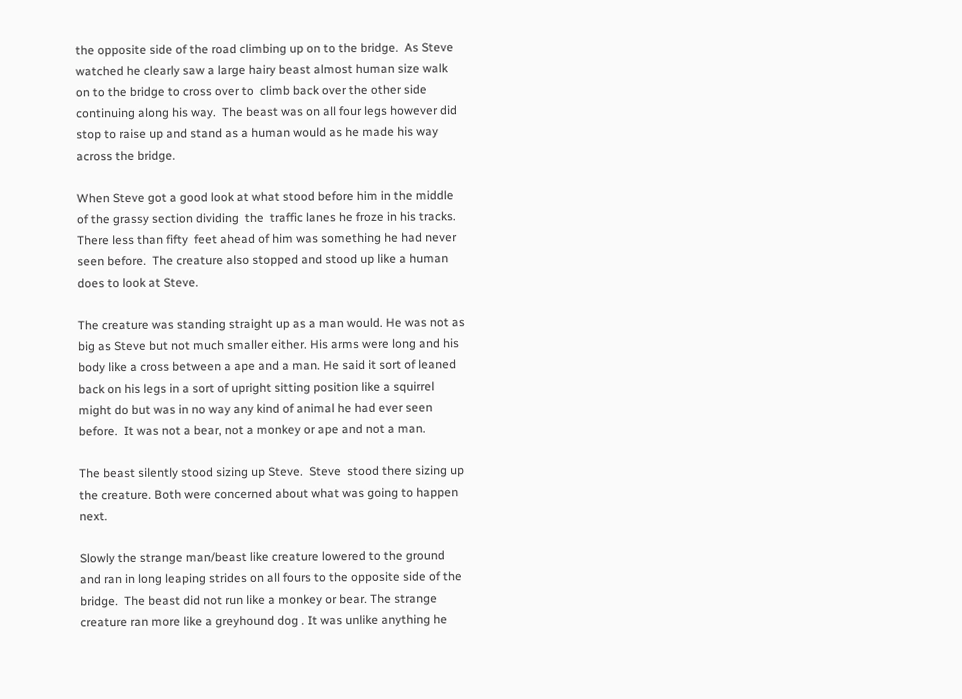the opposite side of the road climbing up on to the bridge.  As Steve watched he clearly saw a large hairy beast almost human size walk on to the bridge to cross over to  climb back over the other side continuing along his way.  The beast was on all four legs however did stop to raise up and stand as a human would as he made his way across the bridge.

When Steve got a good look at what stood before him in the middle of the grassy section dividing  the  traffic lanes he froze in his tracks. There less than fifty  feet ahead of him was something he had never seen before.  The creature also stopped and stood up like a human does to look at Steve.

The creature was standing straight up as a man would. He was not as big as Steve but not much smaller either. His arms were long and his body like a cross between a ape and a man. He said it sort of leaned back on his legs in a sort of upright sitting position like a squirrel might do but was in no way any kind of animal he had ever seen before.  It was not a bear, not a monkey or ape and not a man.

The beast silently stood sizing up Steve.  Steve  stood there sizing up the creature. Both were concerned about what was going to happen next.

Slowly the strange man/beast like creature lowered to the ground and ran in long leaping strides on all fours to the opposite side of the bridge.  The beast did not run like a monkey or bear. The strange creature ran more like a greyhound dog . It was unlike anything he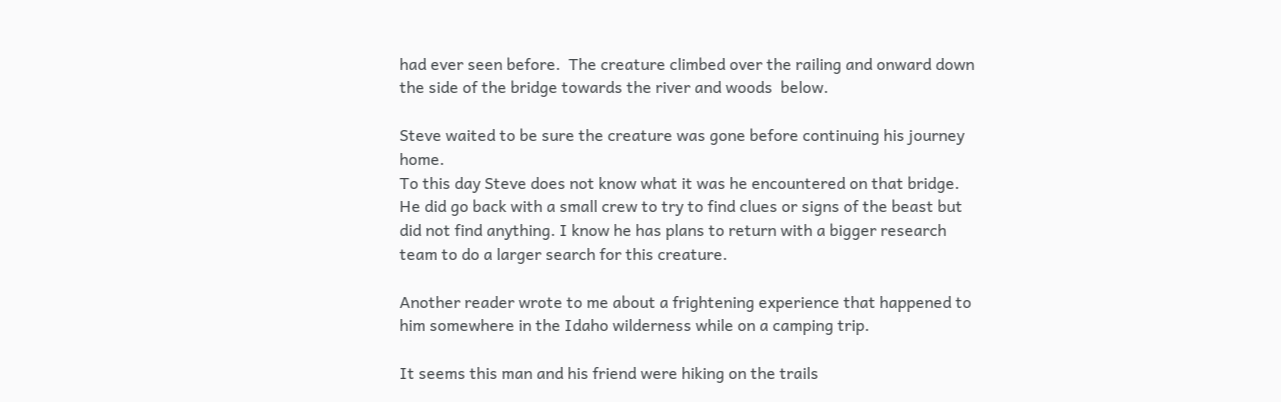had ever seen before.  The creature climbed over the railing and onward down the side of the bridge towards the river and woods  below.

Steve waited to be sure the creature was gone before continuing his journey home.
To this day Steve does not know what it was he encountered on that bridge. He did go back with a small crew to try to find clues or signs of the beast but did not find anything. I know he has plans to return with a bigger research team to do a larger search for this creature.

Another reader wrote to me about a frightening experience that happened to him somewhere in the Idaho wilderness while on a camping trip.

It seems this man and his friend were hiking on the trails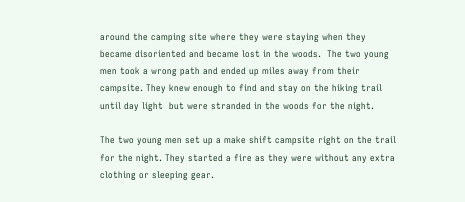around the camping site where they were staying when they became disoriented and became lost in the woods.  The two young men took a wrong path and ended up miles away from their campsite. They knew enough to find and stay on the hiking trail until day light  but were stranded in the woods for the night.

The two young men set up a make shift campsite right on the trail for the night. They started a fire as they were without any extra clothing or sleeping gear.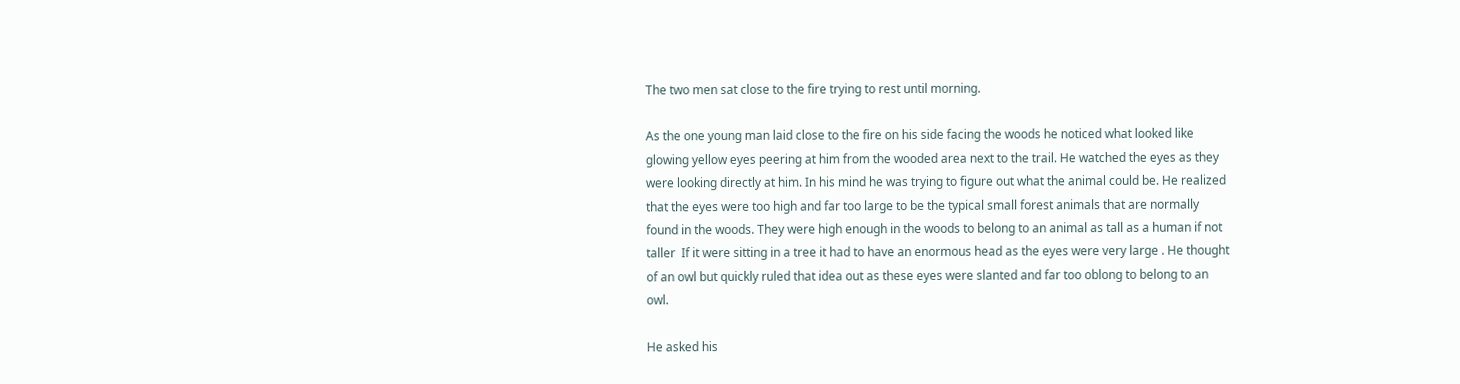The two men sat close to the fire trying to rest until morning.

As the one young man laid close to the fire on his side facing the woods he noticed what looked like glowing yellow eyes peering at him from the wooded area next to the trail. He watched the eyes as they were looking directly at him. In his mind he was trying to figure out what the animal could be. He realized that the eyes were too high and far too large to be the typical small forest animals that are normally found in the woods. They were high enough in the woods to belong to an animal as tall as a human if not taller  If it were sitting in a tree it had to have an enormous head as the eyes were very large . He thought of an owl but quickly ruled that idea out as these eyes were slanted and far too oblong to belong to an owl.

He asked his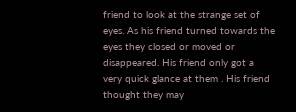friend to look at the strange set of eyes. As his friend turned towards the eyes they closed or moved or disappeared. His friend only got a very quick glance at them . His friend thought they may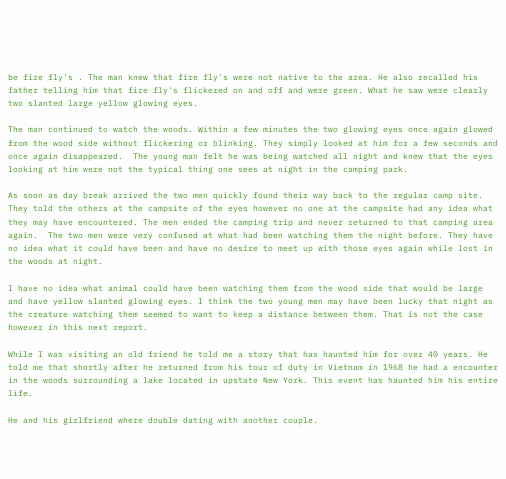be fire fly's . The man knew that fire fly's were not native to the area. He also recalled his father telling him that fire fly's flickered on and off and were green. What he saw were clearly two slanted large yellow glowing eyes.

The man continued to watch the woods. Within a few minutes the two glowing eyes once again glowed from the wood side without flickering or blinking. They simply looked at him for a few seconds and once again disappeared.  The young man felt he was being watched all night and knew that the eyes looking at him were not the typical thing one sees at night in the camping park.

As soon as day break arrived the two men quickly found their way back to the regular camp site. They told the others at the campsite of the eyes however no one at the campsite had any idea what they may have encountered. The men ended the camping trip and never returned to that camping area again.  The two men were very confused at what had been watching them the night before. They have no idea what it could have been and have no desire to meet up with those eyes again while lost in the woods at night.

I have no idea what animal could have been watching them from the wood side that would be large and have yellow slanted glowing eyes. I think the two young men may have been lucky that night as the creature watching them seemed to want to keep a distance between them. That is not the case however in this next report.

While I was visiting an old friend he told me a story that has haunted him for over 40 years. He told me that shortly after he returned from his tour of duty in Vietnam in 1968 he had a encounter in the woods surrounding a lake located in upstate New York. This event has haunted him his entire life.

He and his girlfriend where double dating with another couple.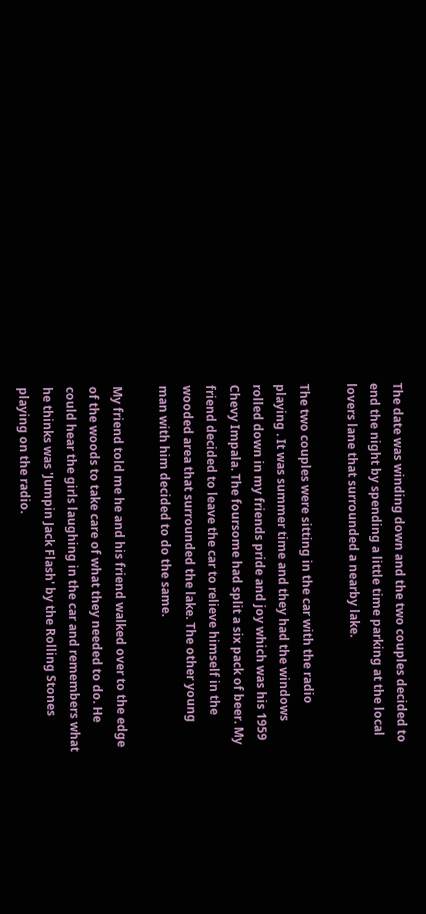The date was winding down and the two couples decided to end the night by spending a little time parking at the local lovers lane that surrounded a nearby lake.

The two couples were sitting in the car with the radio playing . It was summer time and they had the windows rolled down in my friends pride and joy which was his 1959 Chevy Impala. The foursome had split a six pack of beer. My friend decided to leave the car to relieve himself in the wooded area that surrounded the lake. The other young man with him decided to do the same.

My friend told me he and his friend walked over to the edge of the woods to take care of what they needed to do. He could hear the girls laughing in the car and remembers what he thinks was 'Jumpin Jack Flash' by the Rolling Stones playing on the radio.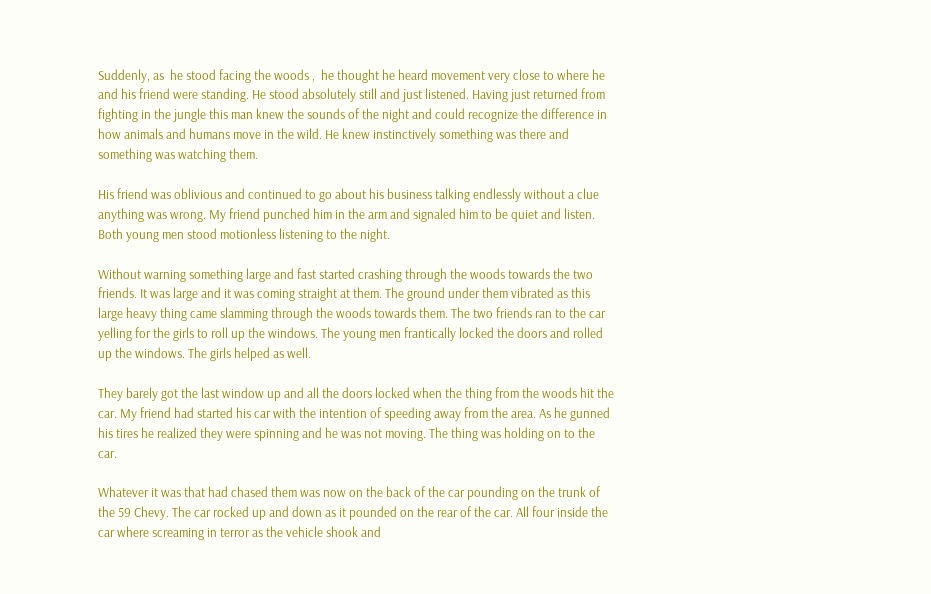Suddenly, as  he stood facing the woods ,  he thought he heard movement very close to where he and his friend were standing. He stood absolutely still and just listened. Having just returned from fighting in the jungle this man knew the sounds of the night and could recognize the difference in how animals and humans move in the wild. He knew instinctively something was there and something was watching them.

His friend was oblivious and continued to go about his business talking endlessly without a clue anything was wrong. My friend punched him in the arm and signaled him to be quiet and listen. Both young men stood motionless listening to the night.

Without warning something large and fast started crashing through the woods towards the two friends. It was large and it was coming straight at them. The ground under them vibrated as this large heavy thing came slamming through the woods towards them. The two friends ran to the car yelling for the girls to roll up the windows. The young men frantically locked the doors and rolled up the windows. The girls helped as well.

They barely got the last window up and all the doors locked when the thing from the woods hit the car. My friend had started his car with the intention of speeding away from the area. As he gunned his tires he realized they were spinning and he was not moving. The thing was holding on to the car.

Whatever it was that had chased them was now on the back of the car pounding on the trunk of the 59 Chevy. The car rocked up and down as it pounded on the rear of the car. All four inside the car where screaming in terror as the vehicle shook and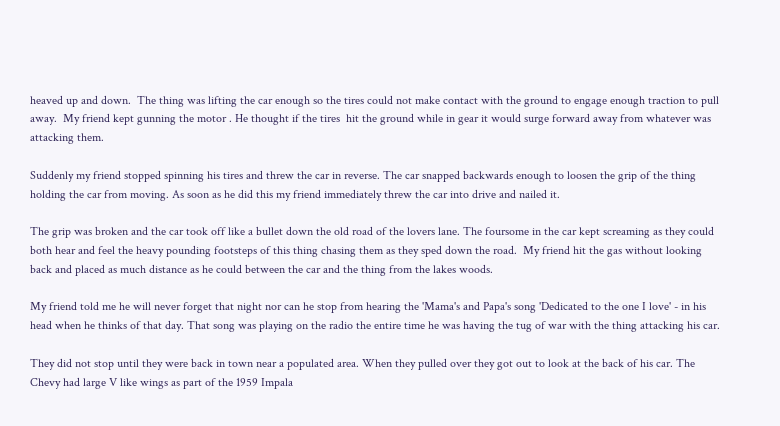heaved up and down.  The thing was lifting the car enough so the tires could not make contact with the ground to engage enough traction to pull away.  My friend kept gunning the motor . He thought if the tires  hit the ground while in gear it would surge forward away from whatever was attacking them.

Suddenly my friend stopped spinning his tires and threw the car in reverse. The car snapped backwards enough to loosen the grip of the thing holding the car from moving. As soon as he did this my friend immediately threw the car into drive and nailed it.

The grip was broken and the car took off like a bullet down the old road of the lovers lane. The foursome in the car kept screaming as they could both hear and feel the heavy pounding footsteps of this thing chasing them as they sped down the road.  My friend hit the gas without looking back and placed as much distance as he could between the car and the thing from the lakes woods.

My friend told me he will never forget that night nor can he stop from hearing the 'Mama's and Papa's song 'Dedicated to the one I love' - in his head when he thinks of that day. That song was playing on the radio the entire time he was having the tug of war with the thing attacking his car.

They did not stop until they were back in town near a populated area. When they pulled over they got out to look at the back of his car. The Chevy had large V like wings as part of the 1959 Impala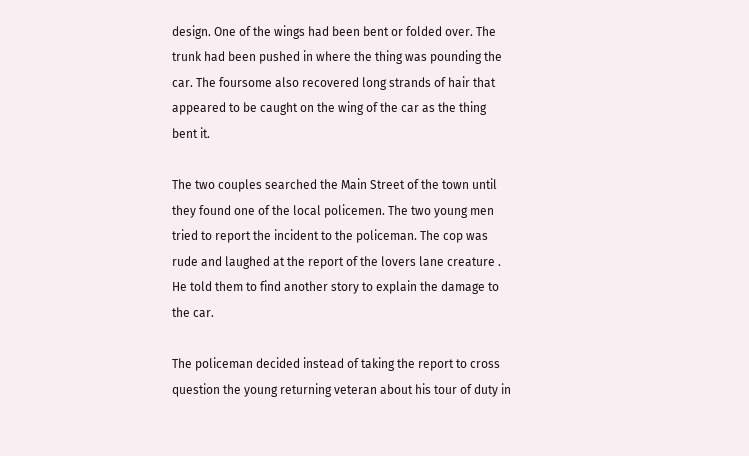design. One of the wings had been bent or folded over. The trunk had been pushed in where the thing was pounding the car. The foursome also recovered long strands of hair that appeared to be caught on the wing of the car as the thing bent it.

The two couples searched the Main Street of the town until they found one of the local policemen. The two young men tried to report the incident to the policeman. The cop was rude and laughed at the report of the lovers lane creature . He told them to find another story to explain the damage to the car.

The policeman decided instead of taking the report to cross question the young returning veteran about his tour of duty in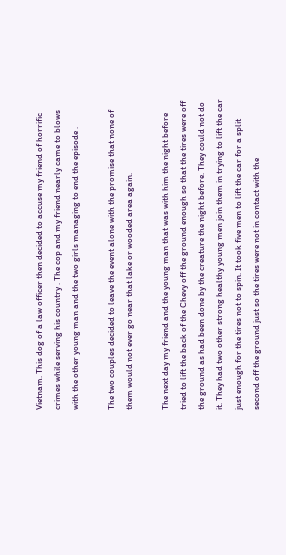Vietnam. This dog of a law officer then decided to accuse my friend of horrific crimes while serving his country . The cop and my friend nearly came to blows with the other young man and the two girls managing to end the episode .

The two couples decided to leave the event alone with the promise that none of them would not ever go near that lake or wooded area again.

The next day my friend and the young man that was with him the night before tried to lift the back of the Chevy off the ground enough so that the tires were off the ground as had been done by the creature the night before. They could not do it. They had two other strong healthy young men join them in trying to lift the car just enough for the tires not to spin. It took five men to lift the car for a split second off the ground just so the tires were not in contact with the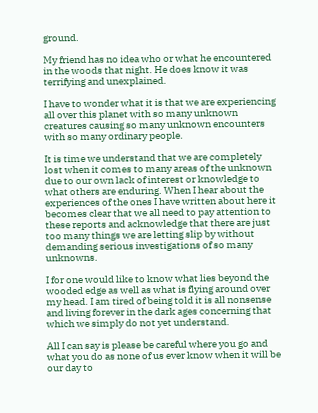ground.

My friend has no idea who or what he encountered in the woods that night. He does know it was terrifying and unexplained.

I have to wonder what it is that we are experiencing all over this planet with so many unknown creatures causing so many unknown encounters with so many ordinary people.

It is time we understand that we are completely lost when it comes to many areas of the unknown due to our own lack of interest or knowledge to what others are enduring. When I hear about the experiences of the ones I have written about here it becomes clear that we all need to pay attention to these reports and acknowledge that there are just too many things we are letting slip by without demanding serious investigations of so many unknowns.

I for one would like to know what lies beyond the wooded edge as well as what is flying around over my head. I am tired of being told it is all nonsense and living forever in the dark ages concerning that which we simply do not yet understand.

All I can say is please be careful where you go and what you do as none of us ever know when it will be our day to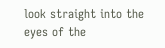look straight into the eyes of the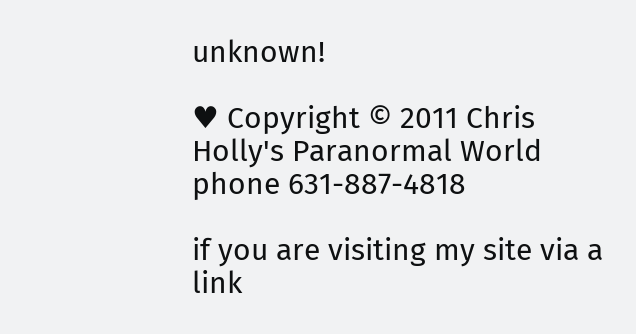unknown!

♥ Copyright © 2011 Chris Holly's Paranormal World
phone 631-887-4818

if you are visiting my site via a link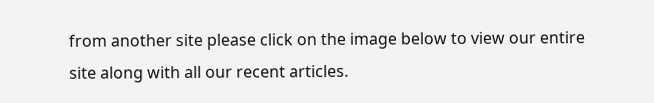from another site please click on the image below to view our entire site along with all our recent articles.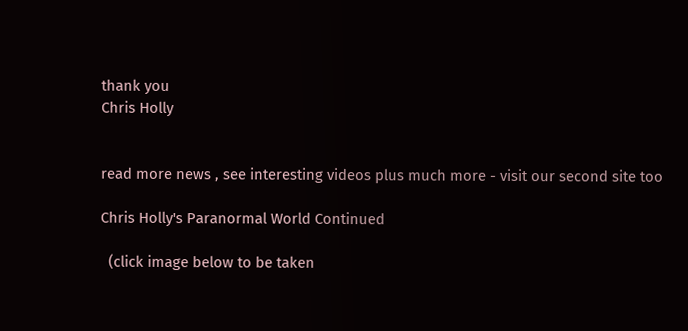thank you
Chris Holly


read more news , see interesting videos plus much more - visit our second site too

Chris Holly's Paranormal World Continued

  (click image below to be taken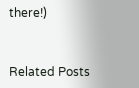there!)


Related Posts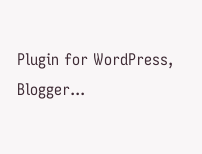Plugin for WordPress, Blogger...